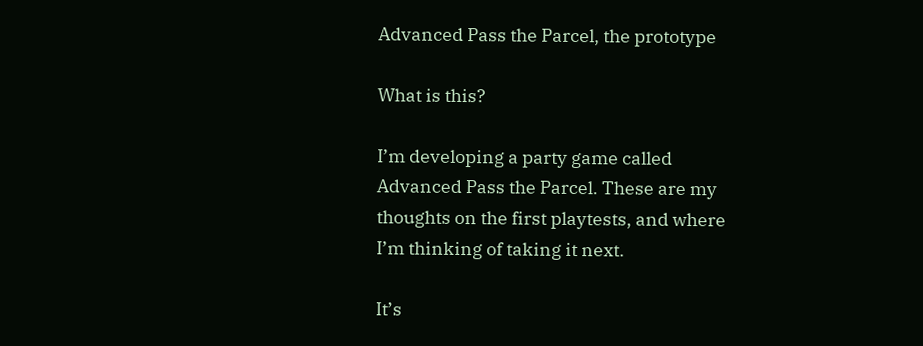Advanced Pass the Parcel, the prototype

What is this?

I’m developing a party game called Advanced Pass the Parcel. These are my thoughts on the first playtests, and where I’m thinking of taking it next.

It’s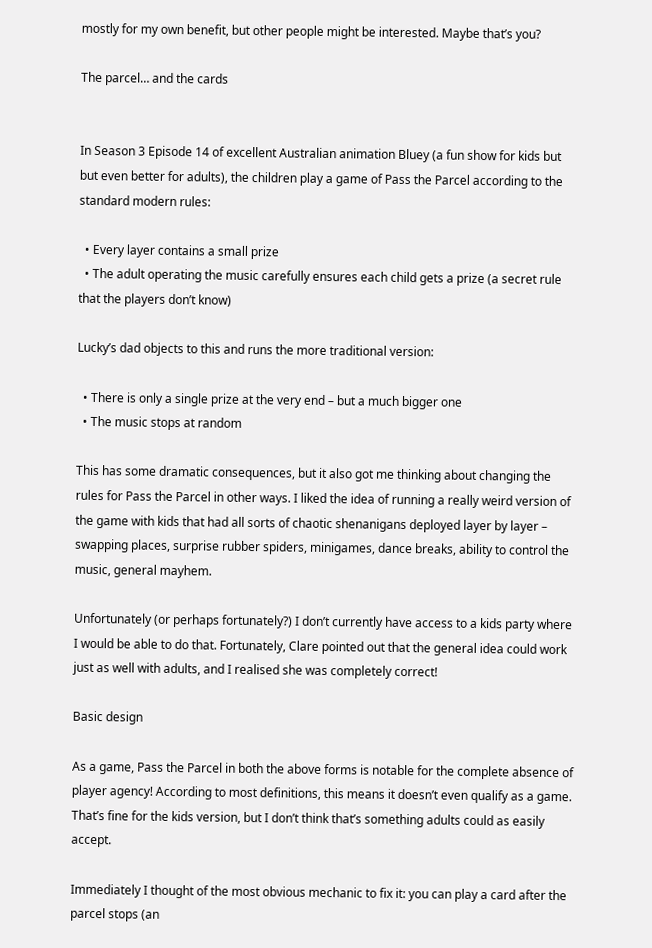mostly for my own benefit, but other people might be interested. Maybe that’s you?

The parcel… and the cards


In Season 3 Episode 14 of excellent Australian animation Bluey (a fun show for kids but but even better for adults), the children play a game of Pass the Parcel according to the standard modern rules:

  • Every layer contains a small prize
  • The adult operating the music carefully ensures each child gets a prize (a secret rule that the players don’t know)

Lucky’s dad objects to this and runs the more traditional version:

  • There is only a single prize at the very end – but a much bigger one
  • The music stops at random

This has some dramatic consequences, but it also got me thinking about changing the rules for Pass the Parcel in other ways. I liked the idea of running a really weird version of the game with kids that had all sorts of chaotic shenanigans deployed layer by layer – swapping places, surprise rubber spiders, minigames, dance breaks, ability to control the music, general mayhem.

Unfortunately (or perhaps fortunately?) I don’t currently have access to a kids party where I would be able to do that. Fortunately, Clare pointed out that the general idea could work just as well with adults, and I realised she was completely correct!

Basic design

As a game, Pass the Parcel in both the above forms is notable for the complete absence of player agency! According to most definitions, this means it doesn’t even qualify as a game. That’s fine for the kids version, but I don’t think that’s something adults could as easily accept.

Immediately I thought of the most obvious mechanic to fix it: you can play a card after the parcel stops (an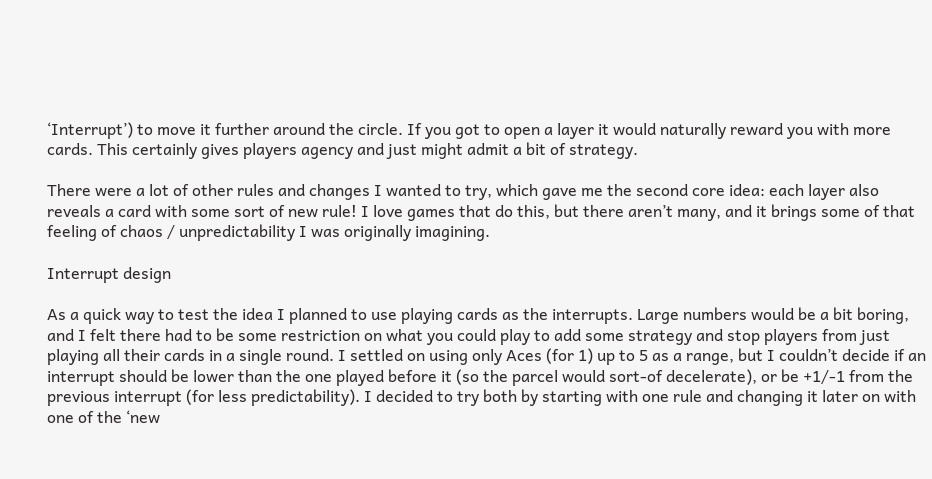‘Interrupt’) to move it further around the circle. If you got to open a layer it would naturally reward you with more cards. This certainly gives players agency and just might admit a bit of strategy.

There were a lot of other rules and changes I wanted to try, which gave me the second core idea: each layer also reveals a card with some sort of new rule! I love games that do this, but there aren’t many, and it brings some of that feeling of chaos / unpredictability I was originally imagining.

Interrupt design

As a quick way to test the idea I planned to use playing cards as the interrupts. Large numbers would be a bit boring, and I felt there had to be some restriction on what you could play to add some strategy and stop players from just playing all their cards in a single round. I settled on using only Aces (for 1) up to 5 as a range, but I couldn’t decide if an interrupt should be lower than the one played before it (so the parcel would sort-of decelerate), or be +1/-1 from the previous interrupt (for less predictability). I decided to try both by starting with one rule and changing it later on with one of the ‘new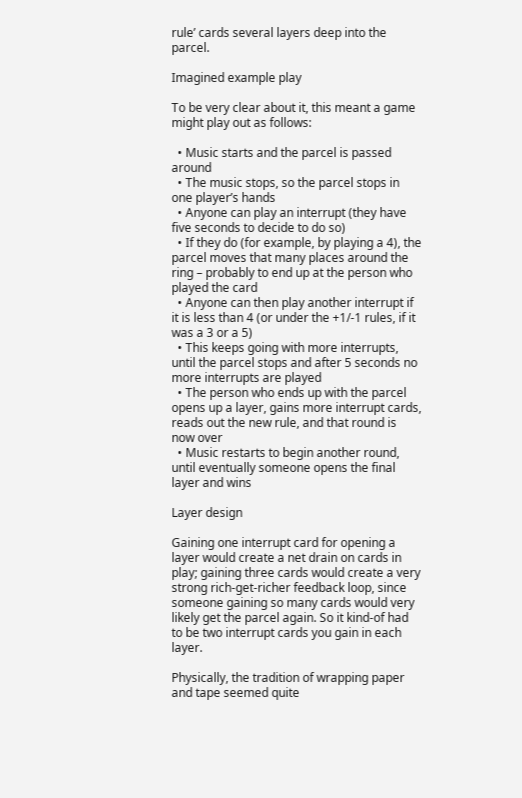rule’ cards several layers deep into the parcel.

Imagined example play

To be very clear about it, this meant a game might play out as follows:

  • Music starts and the parcel is passed around
  • The music stops, so the parcel stops in one player’s hands
  • Anyone can play an interrupt (they have five seconds to decide to do so)
  • If they do (for example, by playing a 4), the parcel moves that many places around the ring – probably to end up at the person who played the card
  • Anyone can then play another interrupt if it is less than 4 (or under the +1/-1 rules, if it was a 3 or a 5)
  • This keeps going with more interrupts, until the parcel stops and after 5 seconds no more interrupts are played
  • The person who ends up with the parcel opens up a layer, gains more interrupt cards, reads out the new rule, and that round is now over
  • Music restarts to begin another round, until eventually someone opens the final layer and wins

Layer design

Gaining one interrupt card for opening a layer would create a net drain on cards in play; gaining three cards would create a very strong rich-get-richer feedback loop, since someone gaining so many cards would very likely get the parcel again. So it kind-of had to be two interrupt cards you gain in each layer.

Physically, the tradition of wrapping paper and tape seemed quite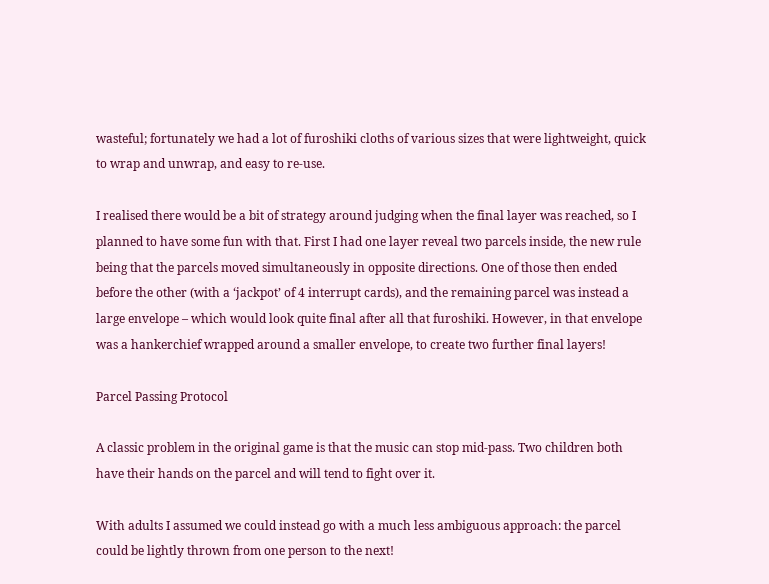wasteful; fortunately we had a lot of furoshiki cloths of various sizes that were lightweight, quick to wrap and unwrap, and easy to re-use.

I realised there would be a bit of strategy around judging when the final layer was reached, so I planned to have some fun with that. First I had one layer reveal two parcels inside, the new rule being that the parcels moved simultaneously in opposite directions. One of those then ended before the other (with a ‘jackpot’ of 4 interrupt cards), and the remaining parcel was instead a large envelope – which would look quite final after all that furoshiki. However, in that envelope was a hankerchief wrapped around a smaller envelope, to create two further final layers!

Parcel Passing Protocol

A classic problem in the original game is that the music can stop mid-pass. Two children both have their hands on the parcel and will tend to fight over it.

With adults I assumed we could instead go with a much less ambiguous approach: the parcel could be lightly thrown from one person to the next!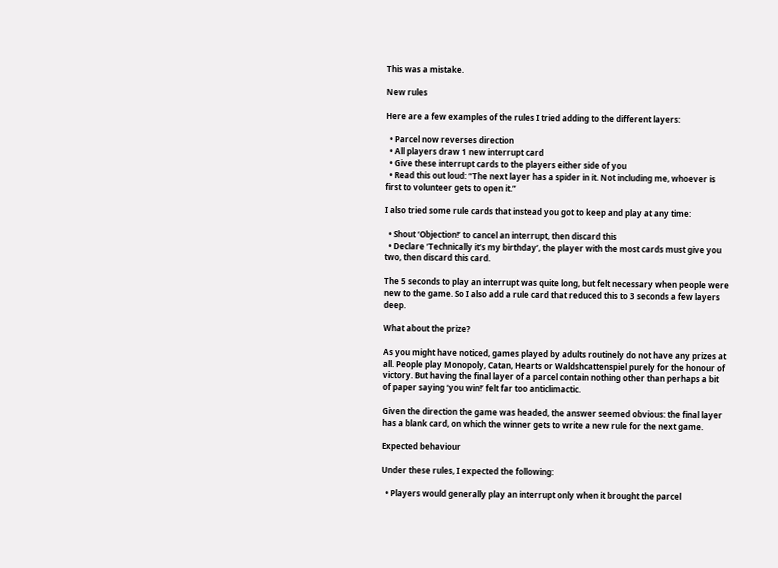This was a mistake.

New rules

Here are a few examples of the rules I tried adding to the different layers:

  • Parcel now reverses direction
  • All players draw 1 new interrupt card
  • Give these interrupt cards to the players either side of you
  • Read this out loud: “The next layer has a spider in it. Not including me, whoever is first to volunteer gets to open it.”

I also tried some rule cards that instead you got to keep and play at any time:

  • Shout ‘Objection!’ to cancel an interrupt, then discard this
  • Declare ‘Technically it’s my birthday’, the player with the most cards must give you two, then discard this card.

The 5 seconds to play an interrupt was quite long, but felt necessary when people were new to the game. So I also add a rule card that reduced this to 3 seconds a few layers deep.

What about the prize?

As you might have noticed, games played by adults routinely do not have any prizes at all. People play Monopoly, Catan, Hearts or Waldshcattenspiel purely for the honour of victory. But having the final layer of a parcel contain nothing other than perhaps a bit of paper saying ‘you win!’ felt far too anticlimactic.

Given the direction the game was headed, the answer seemed obvious: the final layer has a blank card, on which the winner gets to write a new rule for the next game.

Expected behaviour

Under these rules, I expected the following:

  • Players would generally play an interrupt only when it brought the parcel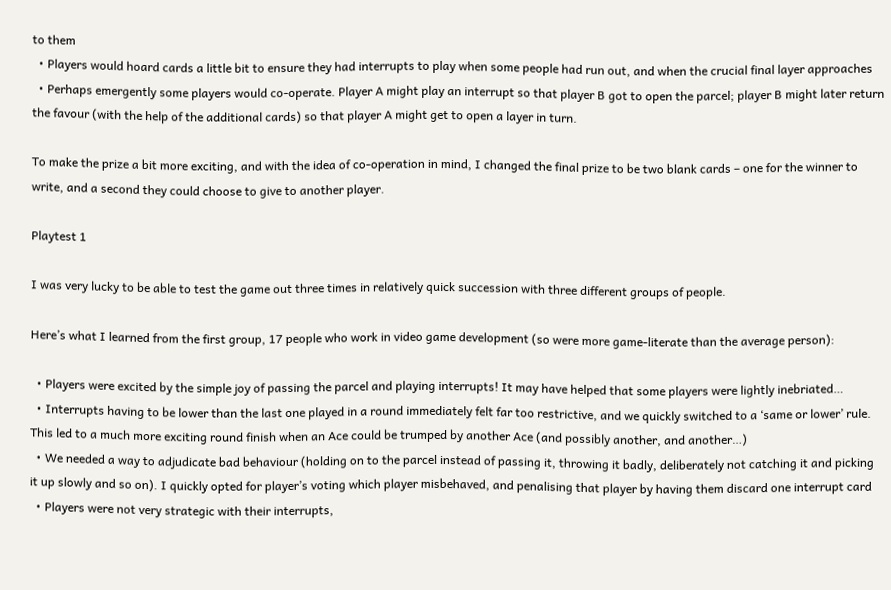to them
  • Players would hoard cards a little bit to ensure they had interrupts to play when some people had run out, and when the crucial final layer approaches
  • Perhaps emergently some players would co-operate. Player A might play an interrupt so that player B got to open the parcel; player B might later return the favour (with the help of the additional cards) so that player A might get to open a layer in turn.

To make the prize a bit more exciting, and with the idea of co-operation in mind, I changed the final prize to be two blank cards – one for the winner to write, and a second they could choose to give to another player.

Playtest 1

I was very lucky to be able to test the game out three times in relatively quick succession with three different groups of people.

Here’s what I learned from the first group, 17 people who work in video game development (so were more game-literate than the average person):

  • Players were excited by the simple joy of passing the parcel and playing interrupts! It may have helped that some players were lightly inebriated…
  • Interrupts having to be lower than the last one played in a round immediately felt far too restrictive, and we quickly switched to a ‘same or lower’ rule. This led to a much more exciting round finish when an Ace could be trumped by another Ace (and possibly another, and another…)
  • We needed a way to adjudicate bad behaviour (holding on to the parcel instead of passing it, throwing it badly, deliberately not catching it and picking it up slowly and so on). I quickly opted for player’s voting which player misbehaved, and penalising that player by having them discard one interrupt card
  • Players were not very strategic with their interrupts,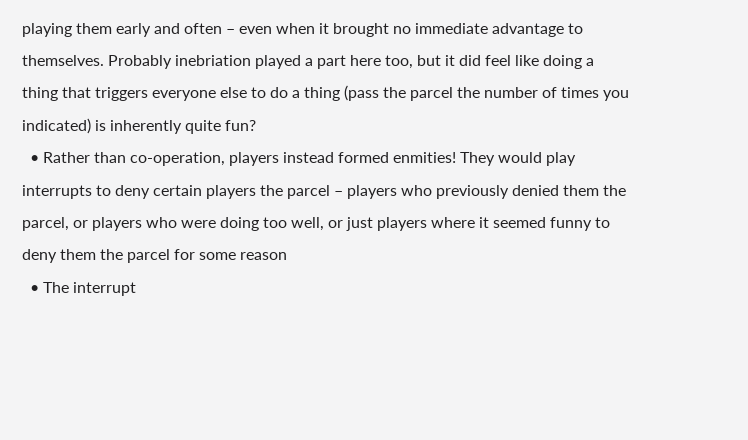playing them early and often – even when it brought no immediate advantage to themselves. Probably inebriation played a part here too, but it did feel like doing a thing that triggers everyone else to do a thing (pass the parcel the number of times you indicated) is inherently quite fun?
  • Rather than co-operation, players instead formed enmities! They would play interrupts to deny certain players the parcel – players who previously denied them the parcel, or players who were doing too well, or just players where it seemed funny to deny them the parcel for some reason
  • The interrupt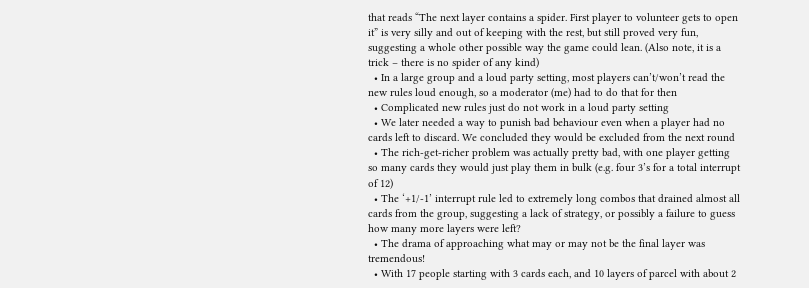that reads “The next layer contains a spider. First player to volunteer gets to open it” is very silly and out of keeping with the rest, but still proved very fun, suggesting a whole other possible way the game could lean. (Also note, it is a trick – there is no spider of any kind)
  • In a large group and a loud party setting, most players can’t/won’t read the new rules loud enough, so a moderator (me) had to do that for then
  • Complicated new rules just do not work in a loud party setting
  • We later needed a way to punish bad behaviour even when a player had no cards left to discard. We concluded they would be excluded from the next round
  • The rich-get-richer problem was actually pretty bad, with one player getting so many cards they would just play them in bulk (e.g. four 3’s for a total interrupt of 12)
  • The ‘+1/-1’ interrupt rule led to extremely long combos that drained almost all cards from the group, suggesting a lack of strategy, or possibly a failure to guess how many more layers were left?
  • The drama of approaching what may or may not be the final layer was tremendous!
  • With 17 people starting with 3 cards each, and 10 layers of parcel with about 2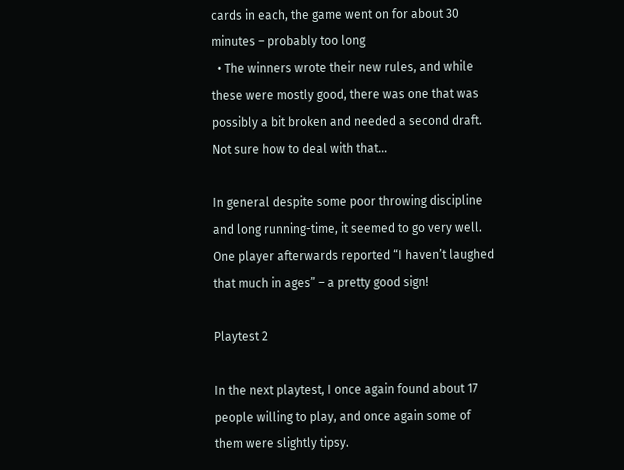cards in each, the game went on for about 30 minutes – probably too long
  • The winners wrote their new rules, and while these were mostly good, there was one that was possibly a bit broken and needed a second draft. Not sure how to deal with that…

In general despite some poor throwing discipline and long running-time, it seemed to go very well. One player afterwards reported “I haven’t laughed that much in ages” – a pretty good sign!

Playtest 2

In the next playtest, I once again found about 17 people willing to play, and once again some of them were slightly tipsy.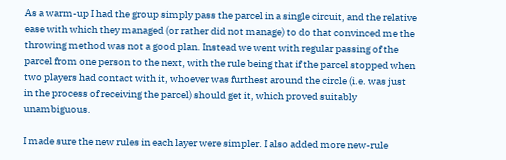As a warm-up I had the group simply pass the parcel in a single circuit, and the relative ease with which they managed (or rather did not manage) to do that convinced me the throwing method was not a good plan. Instead we went with regular passing of the parcel from one person to the next, with the rule being that if the parcel stopped when two players had contact with it, whoever was furthest around the circle (i.e. was just in the process of receiving the parcel) should get it, which proved suitably unambiguous.

I made sure the new rules in each layer were simpler. I also added more new-rule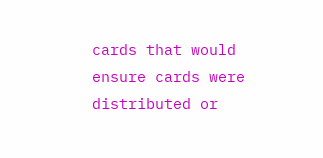cards that would ensure cards were distributed or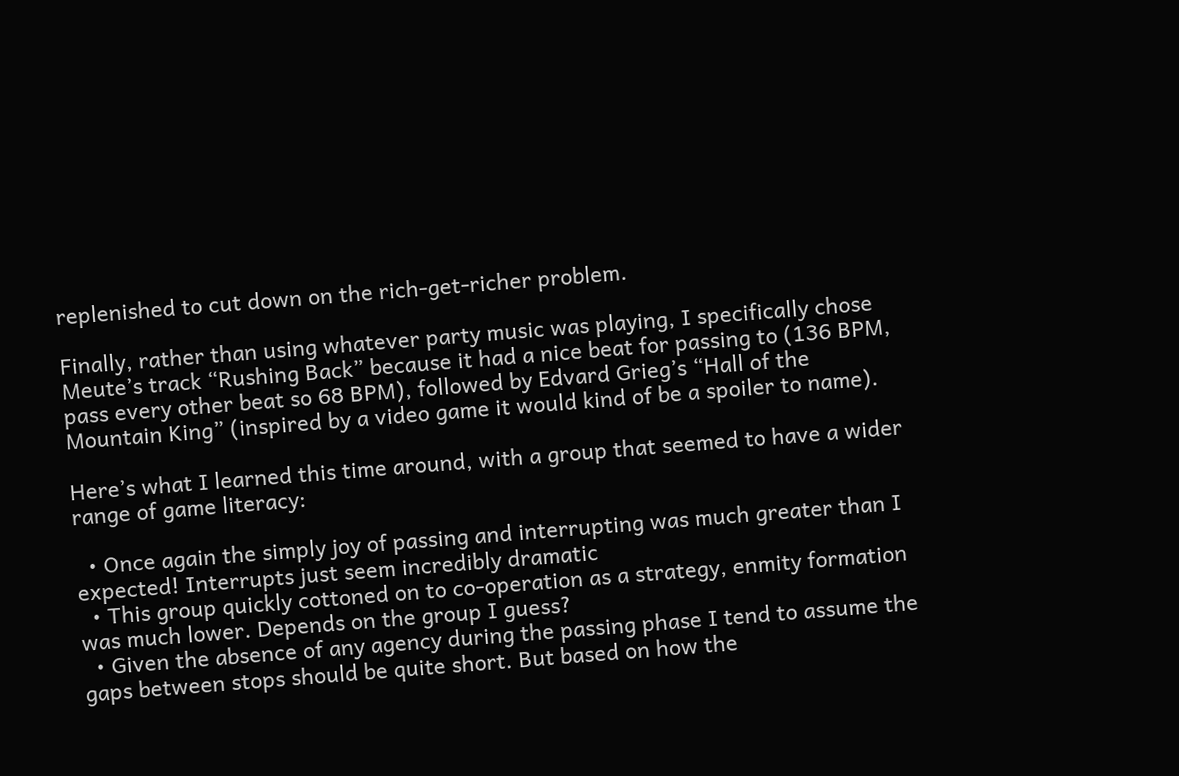replenished to cut down on the rich-get-richer problem.

Finally, rather than using whatever party music was playing, I specifically chose Meute’s track “Rushing Back” because it had a nice beat for passing to (136 BPM, pass every other beat so 68 BPM), followed by Edvard Grieg’s “Hall of the Mountain King” (inspired by a video game it would kind of be a spoiler to name).

Here’s what I learned this time around, with a group that seemed to have a wider range of game literacy:

  • Once again the simply joy of passing and interrupting was much greater than I expected! Interrupts just seem incredibly dramatic
  • This group quickly cottoned on to co-operation as a strategy, enmity formation was much lower. Depends on the group I guess?
  • Given the absence of any agency during the passing phase I tend to assume the gaps between stops should be quite short. But based on how the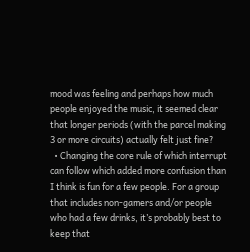mood was feeling and perhaps how much people enjoyed the music, it seemed clear that longer periods (with the parcel making 3 or more circuits) actually felt just fine?
  • Changing the core rule of which interrupt can follow which added more confusion than I think is fun for a few people. For a group that includes non-gamers and/or people who had a few drinks, it’s probably best to keep that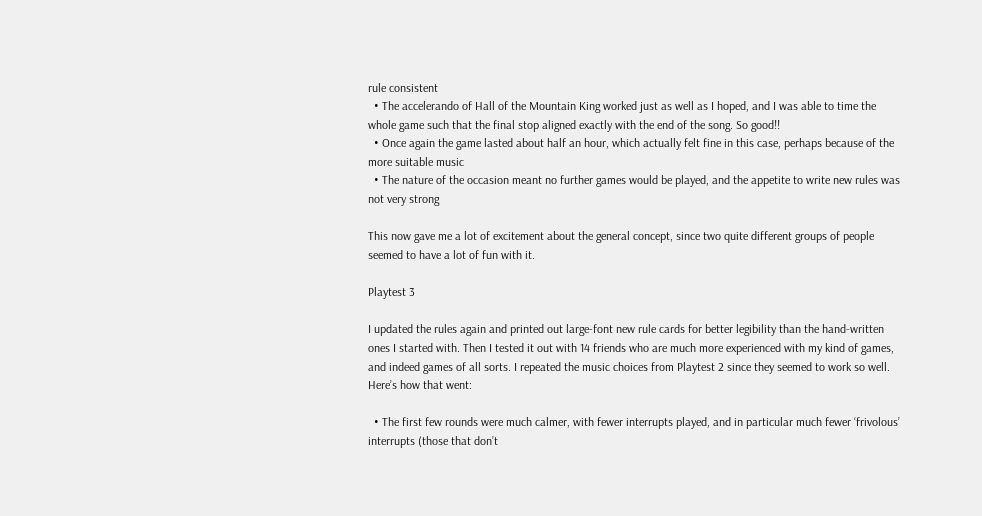rule consistent
  • The accelerando of Hall of the Mountain King worked just as well as I hoped, and I was able to time the whole game such that the final stop aligned exactly with the end of the song. So good!!
  • Once again the game lasted about half an hour, which actually felt fine in this case, perhaps because of the more suitable music
  • The nature of the occasion meant no further games would be played, and the appetite to write new rules was not very strong

This now gave me a lot of excitement about the general concept, since two quite different groups of people seemed to have a lot of fun with it.

Playtest 3

I updated the rules again and printed out large-font new rule cards for better legibility than the hand-written ones I started with. Then I tested it out with 14 friends who are much more experienced with my kind of games, and indeed games of all sorts. I repeated the music choices from Playtest 2 since they seemed to work so well. Here’s how that went:

  • The first few rounds were much calmer, with fewer interrupts played, and in particular much fewer ‘frivolous’ interrupts (those that don’t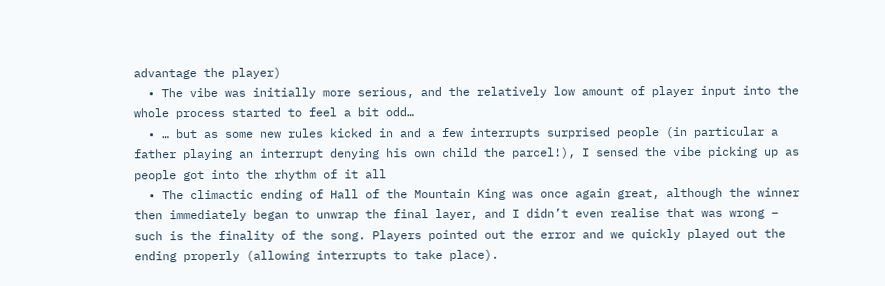advantage the player)
  • The vibe was initially more serious, and the relatively low amount of player input into the whole process started to feel a bit odd…
  • … but as some new rules kicked in and a few interrupts surprised people (in particular a father playing an interrupt denying his own child the parcel!), I sensed the vibe picking up as people got into the rhythm of it all
  • The climactic ending of Hall of the Mountain King was once again great, although the winner then immediately began to unwrap the final layer, and I didn’t even realise that was wrong – such is the finality of the song. Players pointed out the error and we quickly played out the ending properly (allowing interrupts to take place).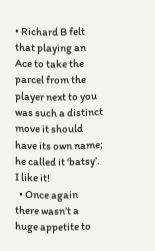• Richard B felt that playing an Ace to take the parcel from the player next to you was such a distinct move it should have its own name; he called it ‘batsy’. I like it!
  • Once again there wasn’t a huge appetite to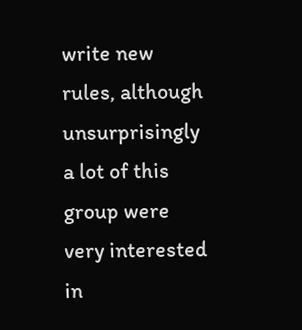write new rules, although unsurprisingly a lot of this group were very interested in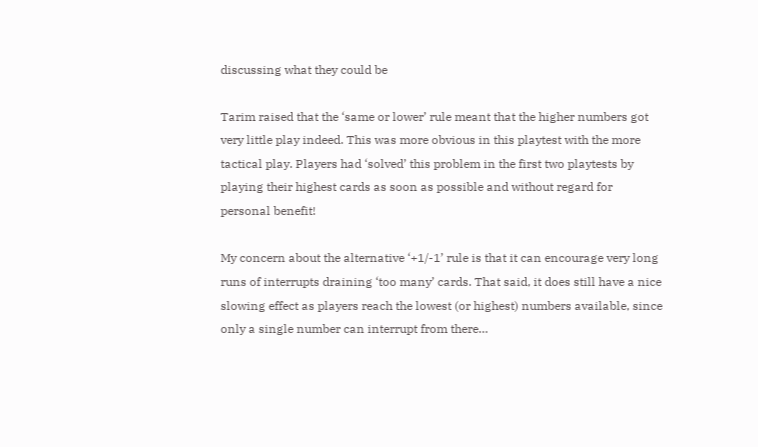discussing what they could be

Tarim raised that the ‘same or lower’ rule meant that the higher numbers got very little play indeed. This was more obvious in this playtest with the more tactical play. Players had ‘solved’ this problem in the first two playtests by playing their highest cards as soon as possible and without regard for personal benefit!

My concern about the alternative ‘+1/-1’ rule is that it can encourage very long runs of interrupts draining ‘too many’ cards. That said, it does still have a nice slowing effect as players reach the lowest (or highest) numbers available, since only a single number can interrupt from there…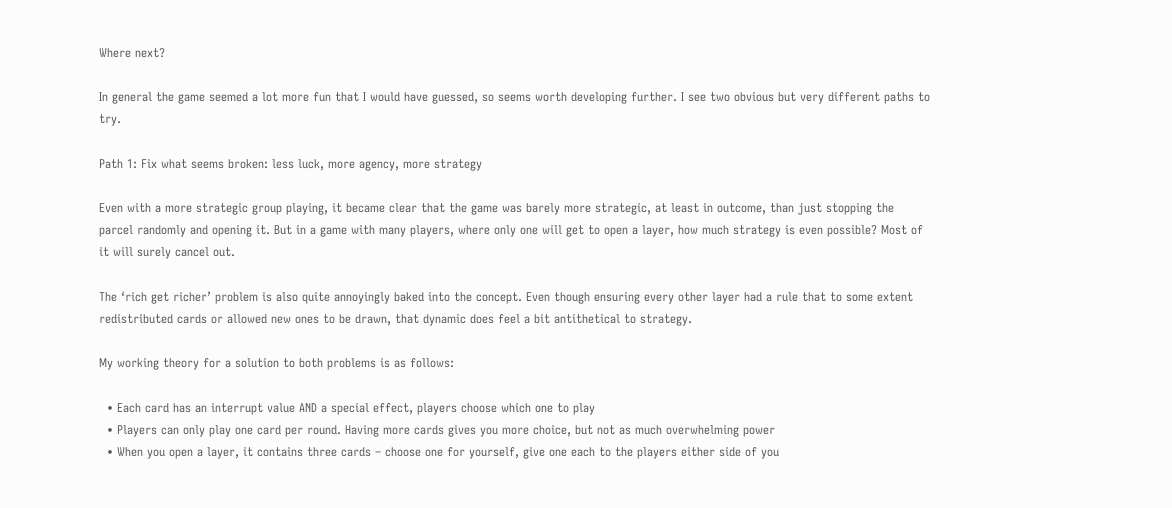Where next?

In general the game seemed a lot more fun that I would have guessed, so seems worth developing further. I see two obvious but very different paths to try.

Path 1: Fix what seems broken: less luck, more agency, more strategy

Even with a more strategic group playing, it became clear that the game was barely more strategic, at least in outcome, than just stopping the parcel randomly and opening it. But in a game with many players, where only one will get to open a layer, how much strategy is even possible? Most of it will surely cancel out.

The ‘rich get richer’ problem is also quite annoyingly baked into the concept. Even though ensuring every other layer had a rule that to some extent redistributed cards or allowed new ones to be drawn, that dynamic does feel a bit antithetical to strategy.

My working theory for a solution to both problems is as follows:

  • Each card has an interrupt value AND a special effect, players choose which one to play
  • Players can only play one card per round. Having more cards gives you more choice, but not as much overwhelming power
  • When you open a layer, it contains three cards – choose one for yourself, give one each to the players either side of you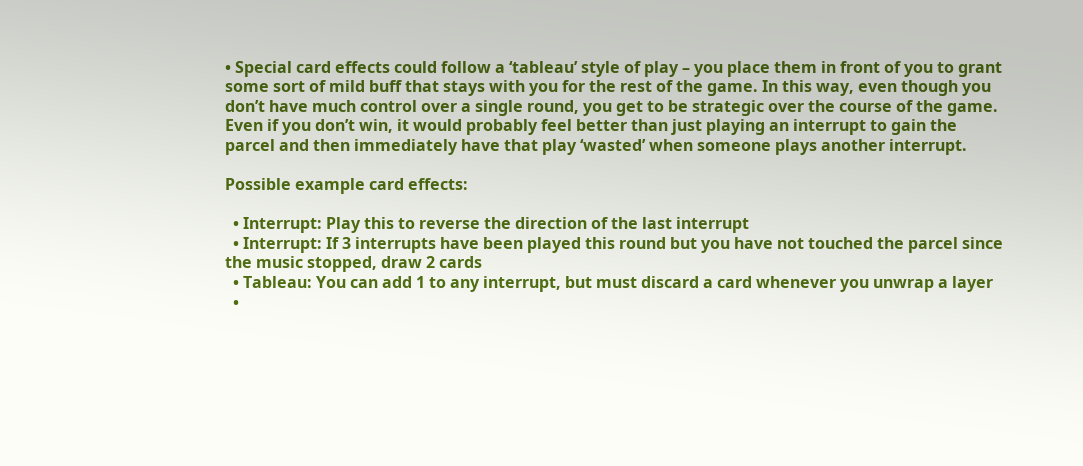• Special card effects could follow a ‘tableau’ style of play – you place them in front of you to grant some sort of mild buff that stays with you for the rest of the game. In this way, even though you don’t have much control over a single round, you get to be strategic over the course of the game. Even if you don’t win, it would probably feel better than just playing an interrupt to gain the parcel and then immediately have that play ‘wasted’ when someone plays another interrupt.

Possible example card effects:

  • Interrupt: Play this to reverse the direction of the last interrupt
  • Interrupt: If 3 interrupts have been played this round but you have not touched the parcel since the music stopped, draw 2 cards
  • Tableau: You can add 1 to any interrupt, but must discard a card whenever you unwrap a layer
  •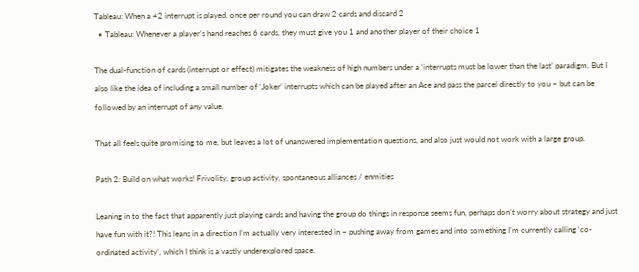Tableau: When a +2 interrupt is played, once per round you can draw 2 cards and discard 2
  • Tableau: Whenever a player’s hand reaches 6 cards, they must give you 1 and another player of their choice 1

The dual-function of cards (interrupt or effect) mitigates the weakness of high numbers under a ‘interrupts must be lower than the last’ paradigm. But I also like the idea of including a small number of ‘Joker’ interrupts which can be played after an Ace and pass the parcel directly to you – but can be followed by an interrupt of any value.

That all feels quite promising to me, but leaves a lot of unanswered implementation questions, and also just would not work with a large group.

Path 2: Build on what works! Frivolity, group activity, spontaneous alliances / enmities

Leaning in to the fact that apparently just playing cards and having the group do things in response seems fun, perhaps don’t worry about strategy and just have fun with it?! This leans in a direction I’m actually very interested in – pushing away from games and into something I’m currently calling ‘co-ordinated activity’, which I think is a vastly underexplored space.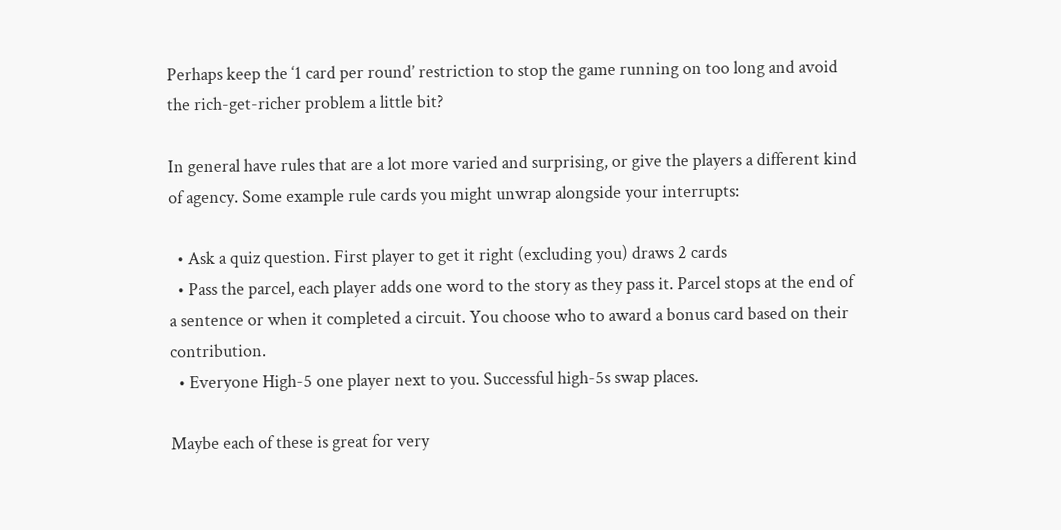Perhaps keep the ‘1 card per round’ restriction to stop the game running on too long and avoid the rich-get-richer problem a little bit?

In general have rules that are a lot more varied and surprising, or give the players a different kind of agency. Some example rule cards you might unwrap alongside your interrupts:

  • Ask a quiz question. First player to get it right (excluding you) draws 2 cards
  • Pass the parcel, each player adds one word to the story as they pass it. Parcel stops at the end of a sentence or when it completed a circuit. You choose who to award a bonus card based on their contribution.
  • Everyone High-5 one player next to you. Successful high-5s swap places.

Maybe each of these is great for very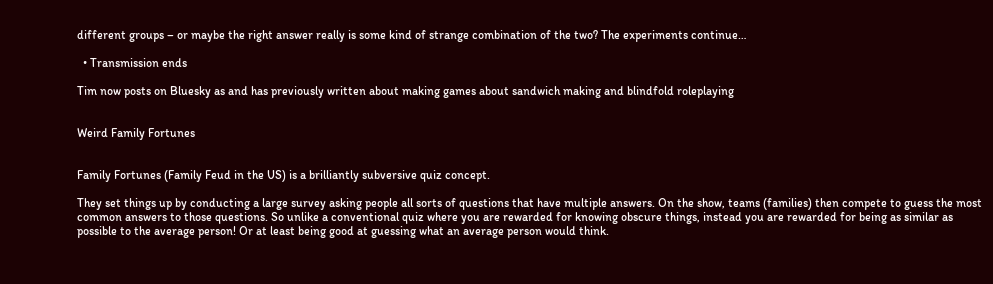different groups – or maybe the right answer really is some kind of strange combination of the two? The experiments continue…

  • Transmission ends

Tim now posts on Bluesky as and has previously written about making games about sandwich making and blindfold roleplaying


Weird Family Fortunes


Family Fortunes (Family Feud in the US) is a brilliantly subversive quiz concept.

They set things up by conducting a large survey asking people all sorts of questions that have multiple answers. On the show, teams (families) then compete to guess the most common answers to those questions. So unlike a conventional quiz where you are rewarded for knowing obscure things, instead you are rewarded for being as similar as possible to the average person! Or at least being good at guessing what an average person would think.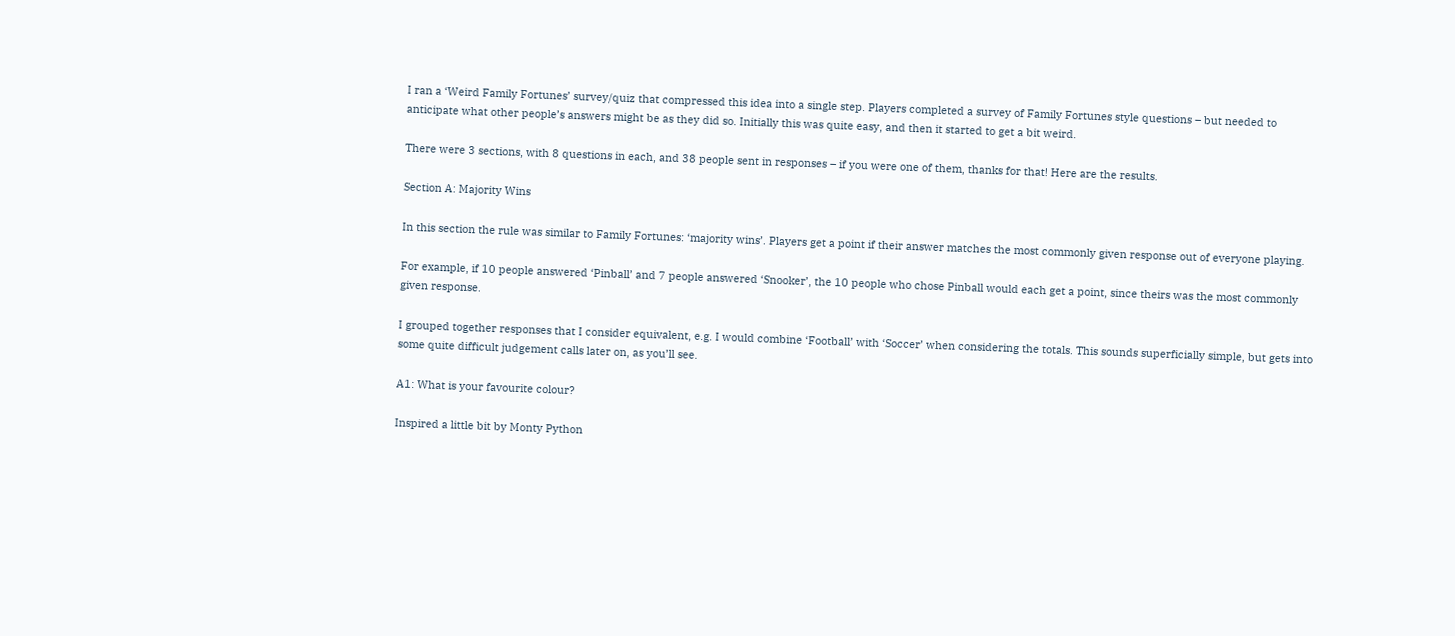I ran a ‘Weird Family Fortunes’ survey/quiz that compressed this idea into a single step. Players completed a survey of Family Fortunes style questions – but needed to anticipate what other people’s answers might be as they did so. Initially this was quite easy, and then it started to get a bit weird.

There were 3 sections, with 8 questions in each, and 38 people sent in responses – if you were one of them, thanks for that! Here are the results.

Section A: Majority Wins

In this section the rule was similar to Family Fortunes: ‘majority wins’. Players get a point if their answer matches the most commonly given response out of everyone playing.

For example, if 10 people answered ‘Pinball’ and 7 people answered ‘Snooker’, the 10 people who chose Pinball would each get a point, since theirs was the most commonly given response.

I grouped together responses that I consider equivalent, e.g. I would combine ‘Football’ with ‘Soccer’ when considering the totals. This sounds superficially simple, but gets into some quite difficult judgement calls later on, as you’ll see.

A1: What is your favourite colour?

Inspired a little bit by Monty Python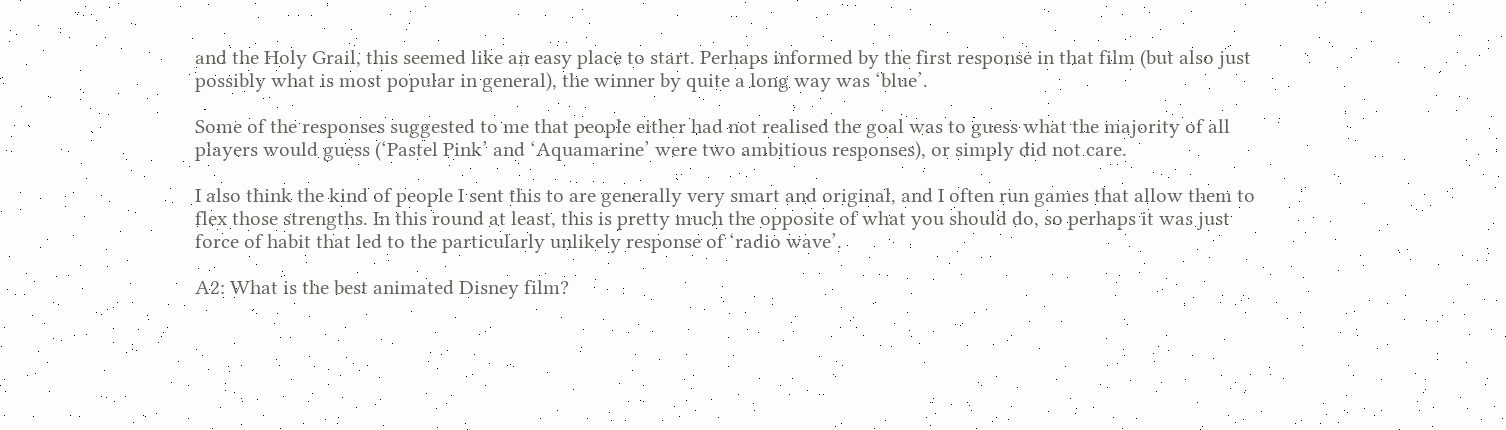and the Holy Grail, this seemed like an easy place to start. Perhaps informed by the first response in that film (but also just possibly what is most popular in general), the winner by quite a long way was ‘blue’.

Some of the responses suggested to me that people either had not realised the goal was to guess what the majority of all players would guess (‘Pastel Pink’ and ‘Aquamarine’ were two ambitious responses), or simply did not care.

I also think the kind of people I sent this to are generally very smart and original, and I often run games that allow them to flex those strengths. In this round at least, this is pretty much the opposite of what you should do, so perhaps it was just force of habit that led to the particularly unlikely response of ‘radio wave’.

A2: What is the best animated Disney film?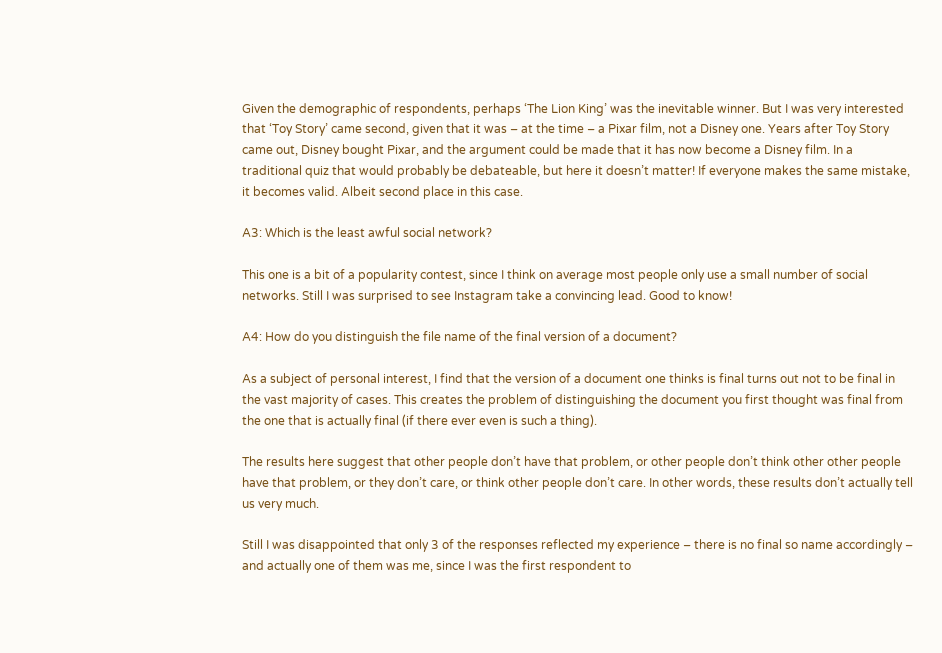Given the demographic of respondents, perhaps ‘The Lion King’ was the inevitable winner. But I was very interested that ‘Toy Story’ came second, given that it was – at the time – a Pixar film, not a Disney one. Years after Toy Story came out, Disney bought Pixar, and the argument could be made that it has now become a Disney film. In a traditional quiz that would probably be debateable, but here it doesn’t matter! If everyone makes the same mistake, it becomes valid. Albeit second place in this case.

A3: Which is the least awful social network?

This one is a bit of a popularity contest, since I think on average most people only use a small number of social networks. Still I was surprised to see Instagram take a convincing lead. Good to know!

A4: How do you distinguish the file name of the final version of a document?

As a subject of personal interest, I find that the version of a document one thinks is final turns out not to be final in the vast majority of cases. This creates the problem of distinguishing the document you first thought was final from the one that is actually final (if there ever even is such a thing).

The results here suggest that other people don’t have that problem, or other people don’t think other other people have that problem, or they don’t care, or think other people don’t care. In other words, these results don’t actually tell us very much.

Still I was disappointed that only 3 of the responses reflected my experience – there is no final so name accordingly – and actually one of them was me, since I was the first respondent to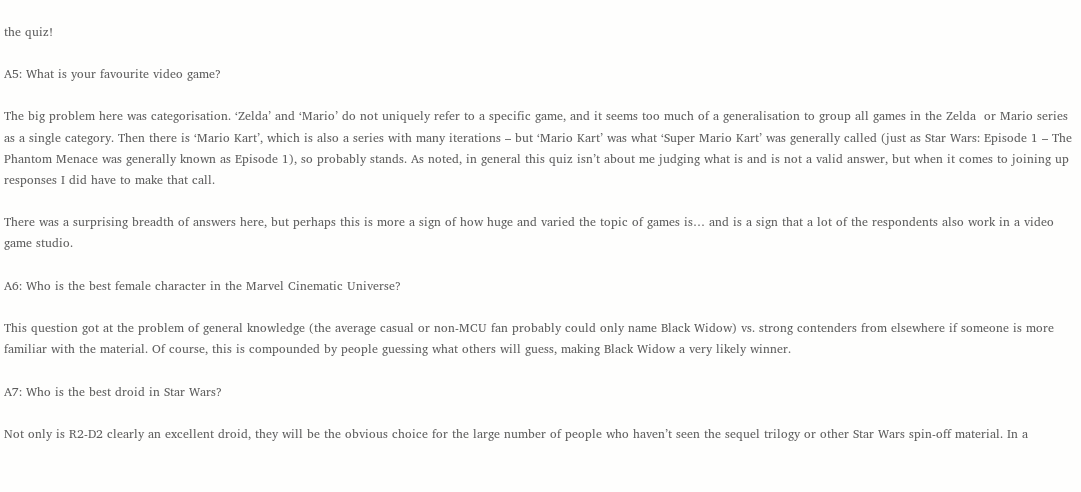the quiz!

A5: What is your favourite video game?

The big problem here was categorisation. ‘Zelda’ and ‘Mario’ do not uniquely refer to a specific game, and it seems too much of a generalisation to group all games in the Zelda  or Mario series as a single category. Then there is ‘Mario Kart’, which is also a series with many iterations – but ‘Mario Kart’ was what ‘Super Mario Kart’ was generally called (just as Star Wars: Episode 1 – The Phantom Menace was generally known as Episode 1), so probably stands. As noted, in general this quiz isn’t about me judging what is and is not a valid answer, but when it comes to joining up responses I did have to make that call.

There was a surprising breadth of answers here, but perhaps this is more a sign of how huge and varied the topic of games is… and is a sign that a lot of the respondents also work in a video game studio.

A6: Who is the best female character in the Marvel Cinematic Universe?

This question got at the problem of general knowledge (the average casual or non-MCU fan probably could only name Black Widow) vs. strong contenders from elsewhere if someone is more familiar with the material. Of course, this is compounded by people guessing what others will guess, making Black Widow a very likely winner.

A7: Who is the best droid in Star Wars?

Not only is R2-D2 clearly an excellent droid, they will be the obvious choice for the large number of people who haven’t seen the sequel trilogy or other Star Wars spin-off material. In a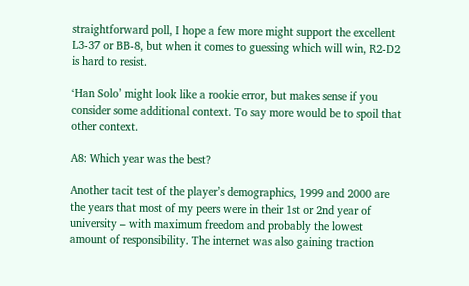straightforward poll, I hope a few more might support the excellent L3-37 or BB-8, but when it comes to guessing which will win, R2-D2 is hard to resist.

‘Han Solo’ might look like a rookie error, but makes sense if you consider some additional context. To say more would be to spoil that other context.

A8: Which year was the best?

Another tacit test of the player’s demographics, 1999 and 2000 are the years that most of my peers were in their 1st or 2nd year of university – with maximum freedom and probably the lowest amount of responsibility. The internet was also gaining traction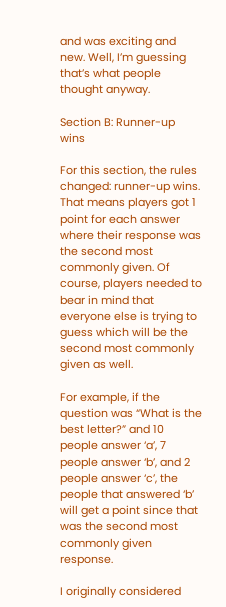and was exciting and new. Well, I’m guessing that’s what people thought anyway.

Section B: Runner-up wins

For this section, the rules changed: runner-up wins. That means players got 1 point for each answer where their response was the second most commonly given. Of course, players needed to bear in mind that everyone else is trying to guess which will be the second most commonly given as well.

For example, if the question was “What is the best letter?” and 10 people answer ‘a’, 7 people answer ‘b’, and 2 people answer ‘c’, the people that answered ‘b’ will get a point since that was the second most commonly given response.

I originally considered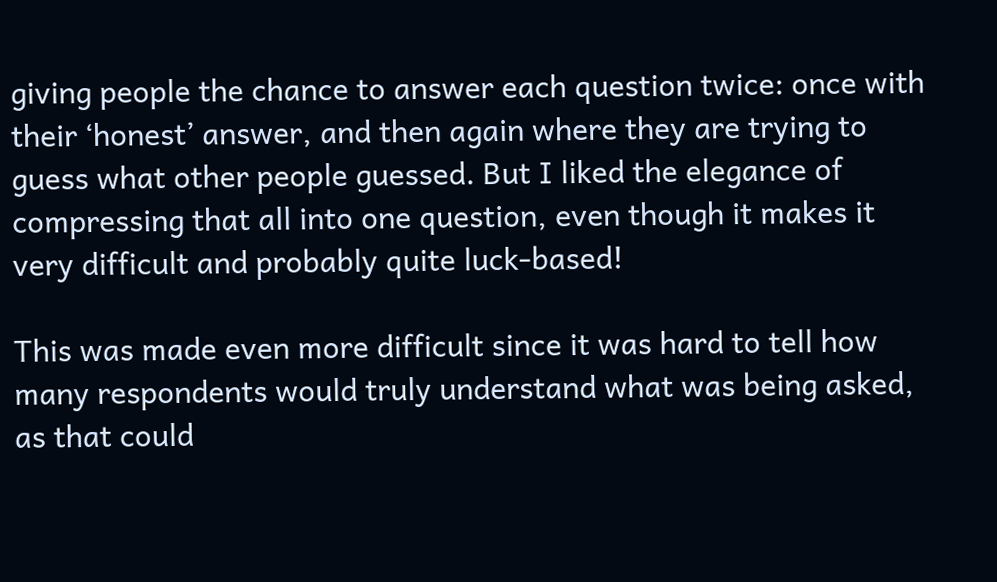giving people the chance to answer each question twice: once with their ‘honest’ answer, and then again where they are trying to guess what other people guessed. But I liked the elegance of compressing that all into one question, even though it makes it very difficult and probably quite luck-based!

This was made even more difficult since it was hard to tell how many respondents would truly understand what was being asked, as that could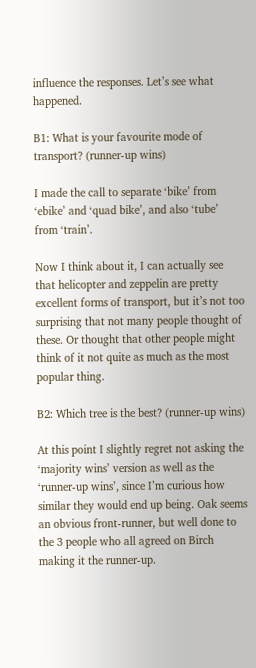influence the responses. Let’s see what happened.

B1: What is your favourite mode of transport? (runner-up wins)

I made the call to separate ‘bike’ from ‘ebike’ and ‘quad bike’, and also ‘tube’ from ‘train’.

Now I think about it, I can actually see that helicopter and zeppelin are pretty excellent forms of transport, but it’s not too surprising that not many people thought of these. Or thought that other people might think of it not quite as much as the most popular thing.

B2: Which tree is the best? (runner-up wins)

At this point I slightly regret not asking the ‘majority wins’ version as well as the ‘runner-up wins’, since I’m curious how similar they would end up being. Oak seems an obvious front-runner, but well done to the 3 people who all agreed on Birch making it the runner-up.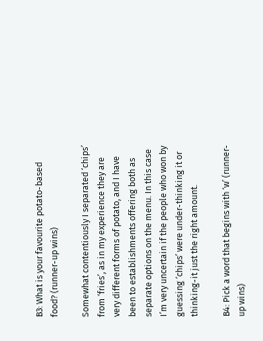B3: What is your favourite potato-based food? (runner-up wins)

Somewhat contentiously I separated ‘chips’ from ‘fries’, as in my experience they are very different forms of potato, and I have been to establishments offering both as separate options on the menu. In this case I’m very uncertain if the people who won by guessing ‘chips’ were under-thinking it or thinking-it just the right amount.

B4: Pick a word that begins with ‘w’ (runner-up wins)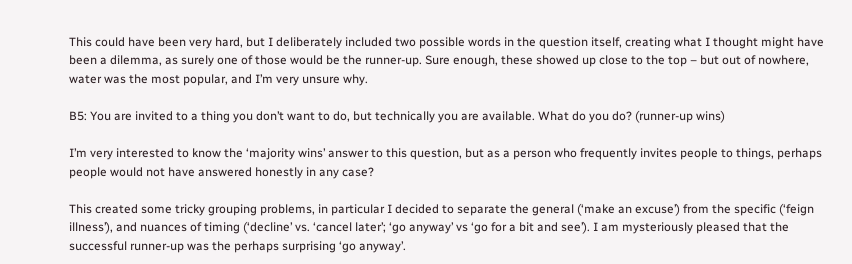This could have been very hard, but I deliberately included two possible words in the question itself, creating what I thought might have been a dilemma, as surely one of those would be the runner-up. Sure enough, these showed up close to the top – but out of nowhere, water was the most popular, and I’m very unsure why.

B5: You are invited to a thing you don’t want to do, but technically you are available. What do you do? (runner-up wins)

I’m very interested to know the ‘majority wins’ answer to this question, but as a person who frequently invites people to things, perhaps people would not have answered honestly in any case?

This created some tricky grouping problems, in particular I decided to separate the general (‘make an excuse’) from the specific (‘feign illness’), and nuances of timing (‘decline’ vs. ‘cancel later’; ‘go anyway’ vs ‘go for a bit and see’). I am mysteriously pleased that the successful runner-up was the perhaps surprising ‘go anyway’.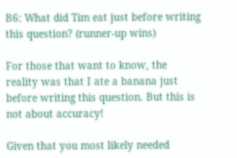B6: What did Tim eat just before writing this question? (runner-up wins)

For those that want to know, the reality was that I ate a banana just before writing this question. But this is not about accuracy!

Given that you most likely needed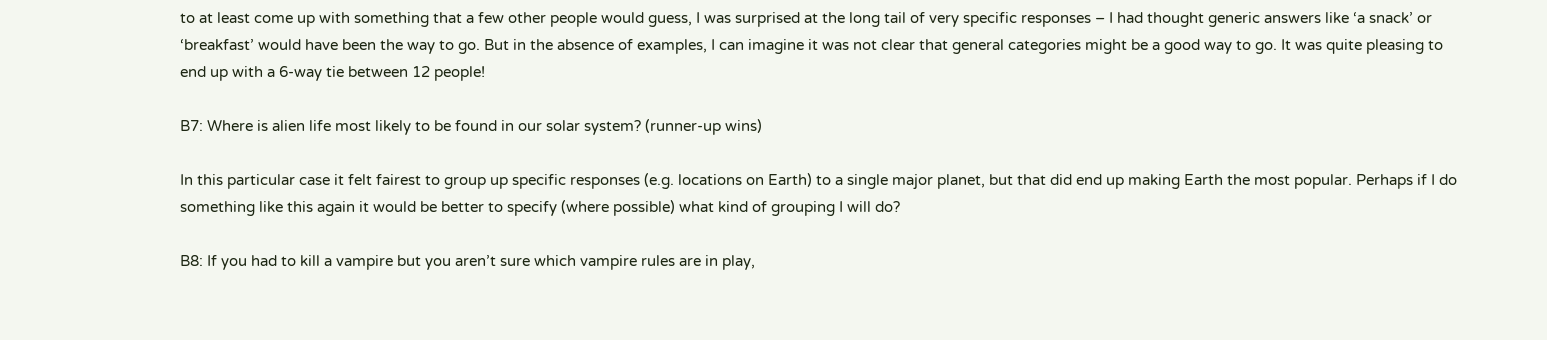to at least come up with something that a few other people would guess, I was surprised at the long tail of very specific responses – I had thought generic answers like ‘a snack’ or ‘breakfast’ would have been the way to go. But in the absence of examples, I can imagine it was not clear that general categories might be a good way to go. It was quite pleasing to end up with a 6-way tie between 12 people!

B7: Where is alien life most likely to be found in our solar system? (runner-up wins)

In this particular case it felt fairest to group up specific responses (e.g. locations on Earth) to a single major planet, but that did end up making Earth the most popular. Perhaps if I do something like this again it would be better to specify (where possible) what kind of grouping I will do?

B8: If you had to kill a vampire but you aren’t sure which vampire rules are in play,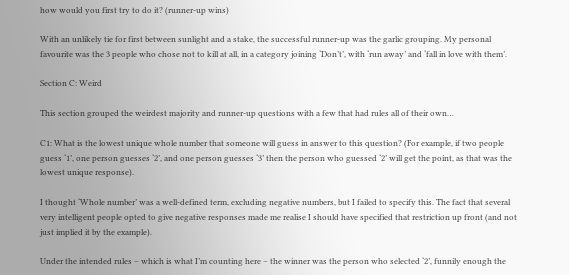how would you first try to do it? (runner-up wins)

With an unlikely tie for first between sunlight and a stake, the successful runner-up was the garlic grouping. My personal favourite was the 3 people who chose not to kill at all, in a category joining ‘Don’t’, with ‘run away’ and ‘fall in love with them’.

Section C: Weird

This section grouped the weirdest majority and runner-up questions with a few that had rules all of their own…

C1: What is the lowest unique whole number that someone will guess in answer to this question? (For example, if two people guess ‘1’, one person guesses ‘2’, and one person guesses ‘3’ then the person who guessed ‘2’ will get the point, as that was the lowest unique response).

I thought ‘Whole number’ was a well-defined term, excluding negative numbers, but I failed to specify this. The fact that several very intelligent people opted to give negative responses made me realise I should have specified that restriction up front (and not just implied it by the example).

Under the intended rules – which is what I’m counting here – the winner was the person who selected ‘2’, funnily enough the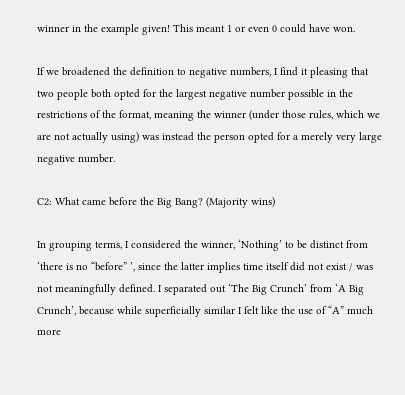winner in the example given! This meant 1 or even 0 could have won.

If we broadened the definition to negative numbers, I find it pleasing that two people both opted for the largest negative number possible in the restrictions of the format, meaning the winner (under those rules, which we are not actually using) was instead the person opted for a merely very large negative number.

C2: What came before the Big Bang? (Majority wins)

In grouping terms, I considered the winner, ‘Nothing’ to be distinct from ‘there is no “before” ’, since the latter implies time itself did not exist / was not meaningfully defined. I separated out ‘The Big Crunch’ from ‘A Big Crunch’, because while superficially similar I felt like the use of “A” much more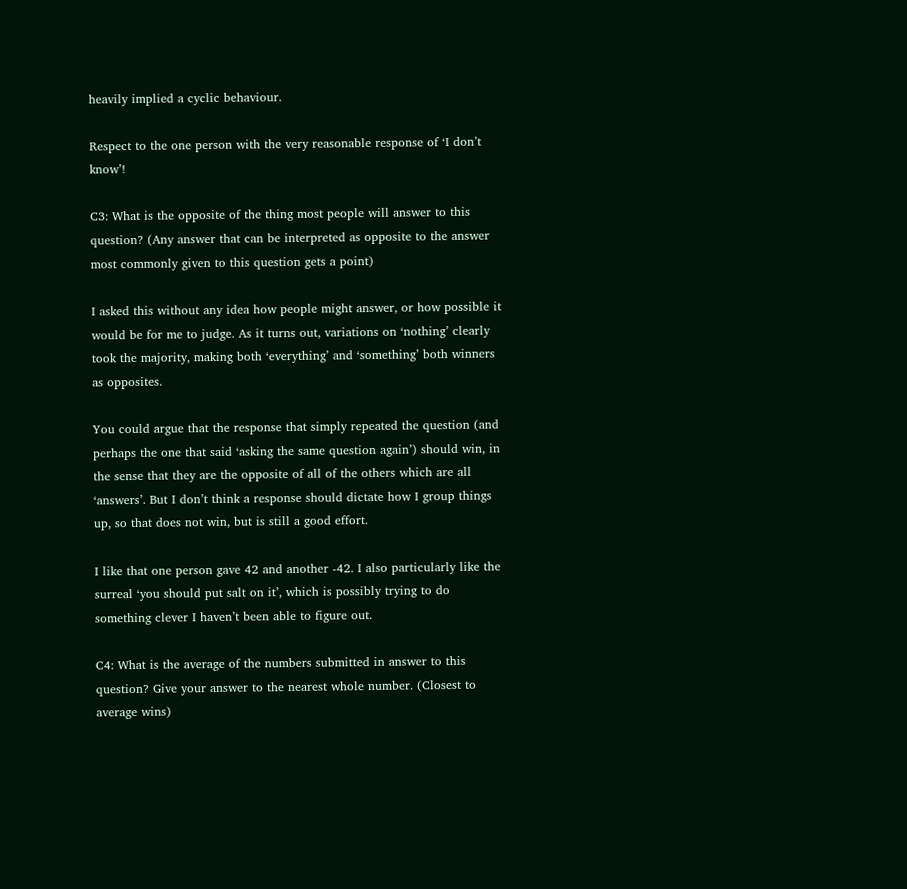heavily implied a cyclic behaviour.

Respect to the one person with the very reasonable response of ‘I don’t know’!

C3: What is the opposite of the thing most people will answer to this question? (Any answer that can be interpreted as opposite to the answer most commonly given to this question gets a point)

I asked this without any idea how people might answer, or how possible it would be for me to judge. As it turns out, variations on ‘nothing’ clearly took the majority, making both ‘everything’ and ‘something’ both winners as opposites.

You could argue that the response that simply repeated the question (and perhaps the one that said ‘asking the same question again’) should win, in the sense that they are the opposite of all of the others which are all ‘answers’. But I don’t think a response should dictate how I group things up, so that does not win, but is still a good effort.

I like that one person gave 42 and another -42. I also particularly like the surreal ‘you should put salt on it’, which is possibly trying to do something clever I haven’t been able to figure out.

C4: What is the average of the numbers submitted in answer to this question? Give your answer to the nearest whole number. (Closest to average wins)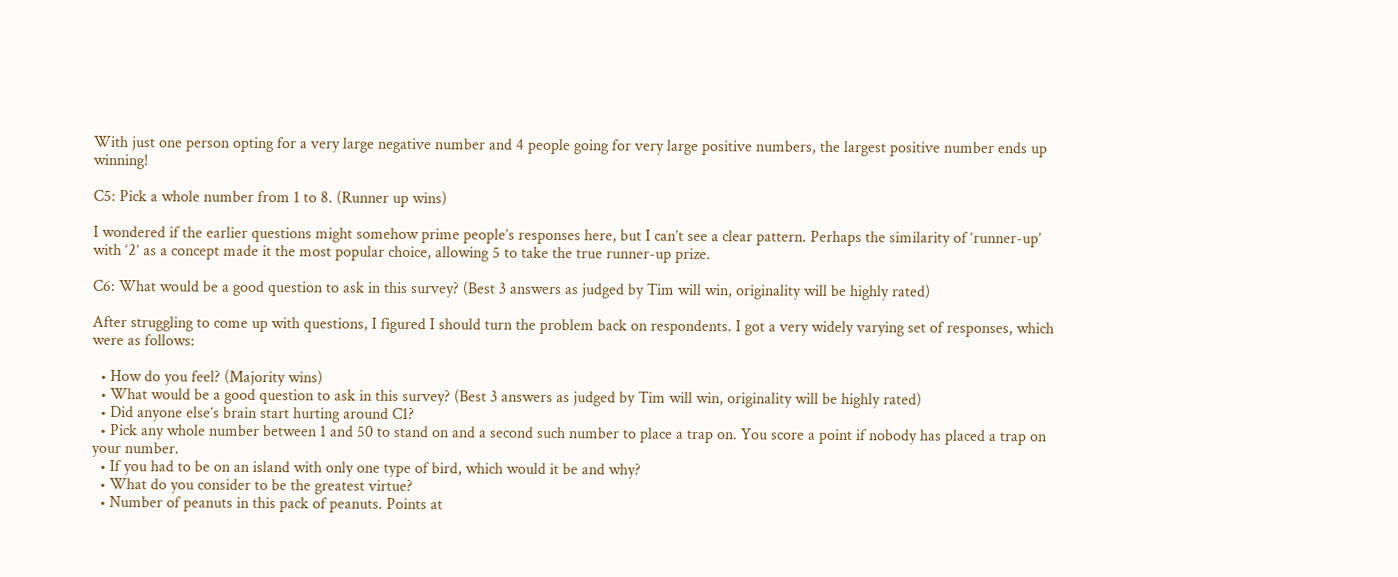With just one person opting for a very large negative number and 4 people going for very large positive numbers, the largest positive number ends up winning!

C5: Pick a whole number from 1 to 8. (Runner up wins)

I wondered if the earlier questions might somehow prime people’s responses here, but I can’t see a clear pattern. Perhaps the similarity of ‘runner-up’ with ‘2’ as a concept made it the most popular choice, allowing 5 to take the true runner-up prize.

C6: What would be a good question to ask in this survey? (Best 3 answers as judged by Tim will win, originality will be highly rated)

After struggling to come up with questions, I figured I should turn the problem back on respondents. I got a very widely varying set of responses, which were as follows:

  • How do you feel? (Majority wins)
  • What would be a good question to ask in this survey? (Best 3 answers as judged by Tim will win, originality will be highly rated)
  • Did anyone else’s brain start hurting around C1?
  • Pick any whole number between 1 and 50 to stand on and a second such number to place a trap on. You score a point if nobody has placed a trap on your number.
  • If you had to be on an island with only one type of bird, which would it be and why?
  • What do you consider to be the greatest virtue?
  • Number of peanuts in this pack of peanuts. Points at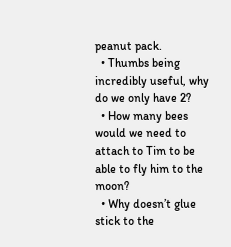peanut pack.
  • Thumbs being incredibly useful, why do we only have 2?
  • How many bees would we need to attach to Tim to be able to fly him to the moon?
  • Why doesn’t glue stick to the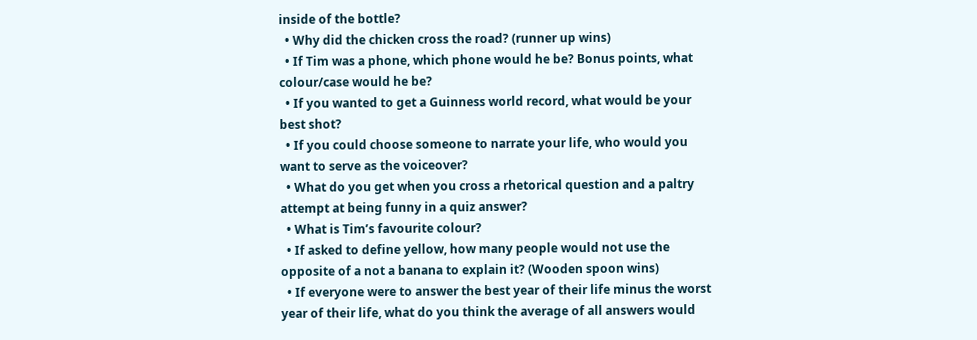inside of the bottle?
  • Why did the chicken cross the road? (runner up wins)
  • If Tim was a phone, which phone would he be? Bonus points, what colour/case would he be?
  • If you wanted to get a Guinness world record, what would be your best shot?
  • If you could choose someone to narrate your life, who would you want to serve as the voiceover?
  • What do you get when you cross a rhetorical question and a paltry attempt at being funny in a quiz answer?
  • What is Tim’s favourite colour?
  • If asked to define yellow, how many people would not use the opposite of a not a banana to explain it? (Wooden spoon wins)
  • If everyone were to answer the best year of their life minus the worst year of their life, what do you think the average of all answers would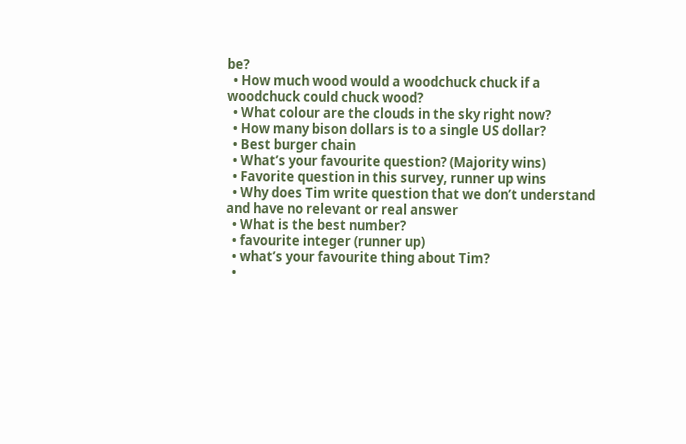be?
  • How much wood would a woodchuck chuck if a woodchuck could chuck wood?
  • What colour are the clouds in the sky right now?
  • How many bison dollars is to a single US dollar?
  • Best burger chain
  • What’s your favourite question? (Majority wins)
  • Favorite question in this survey, runner up wins
  • Why does Tim write question that we don’t understand and have no relevant or real answer
  • What is the best number?
  • favourite integer (runner up)
  • what’s your favourite thing about Tim?
  •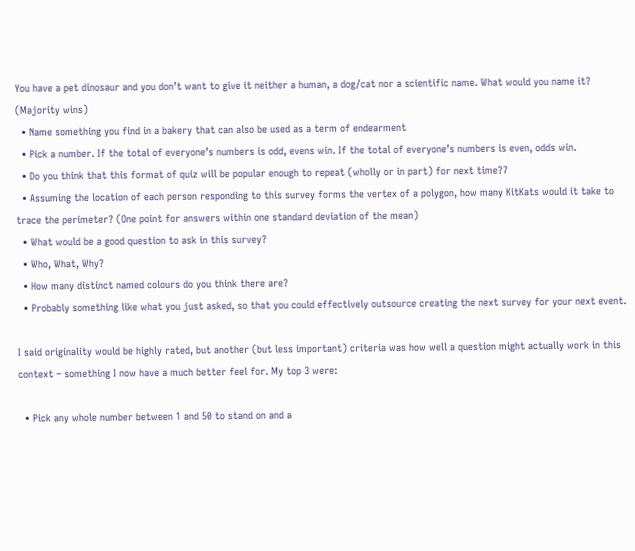You have a pet dinosaur and you don’t want to give it neither a human, a dog/cat nor a scientific name. What would you name it? (Majority wins)
  • Name something you find in a bakery that can also be used as a term of endearment
  • Pick a number. If the total of everyone’s numbers is odd, evens win. If the total of everyone’s numbers is even, odds win.
  • Do you think that this format of quiz will be popular enough to repeat (wholly or in part) for next time?7
  • Assuming the location of each person responding to this survey forms the vertex of a polygon, how many KitKats would it take to trace the perimeter? (One point for answers within one standard deviation of the mean)
  • What would be a good question to ask in this survey?
  • Who, What, Why?
  • How many distinct named colours do you think there are?
  • Probably something like what you just asked, so that you could effectively outsource creating the next survey for your next event.

I said originality would be highly rated, but another (but less important) criteria was how well a question might actually work in this context – something I now have a much better feel for. My top 3 were:

  • Pick any whole number between 1 and 50 to stand on and a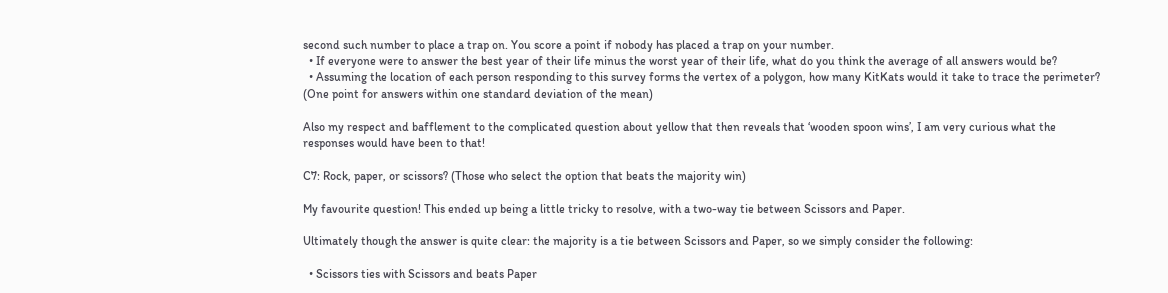second such number to place a trap on. You score a point if nobody has placed a trap on your number.
  • If everyone were to answer the best year of their life minus the worst year of their life, what do you think the average of all answers would be?
  • Assuming the location of each person responding to this survey forms the vertex of a polygon, how many KitKats would it take to trace the perimeter? (One point for answers within one standard deviation of the mean)

Also my respect and bafflement to the complicated question about yellow that then reveals that ‘wooden spoon wins’, I am very curious what the responses would have been to that!

C7: Rock, paper, or scissors? (Those who select the option that beats the majority win)

My favourite question! This ended up being a little tricky to resolve, with a two-way tie between Scissors and Paper.

Ultimately though the answer is quite clear: the majority is a tie between Scissors and Paper, so we simply consider the following:

  • Scissors ties with Scissors and beats Paper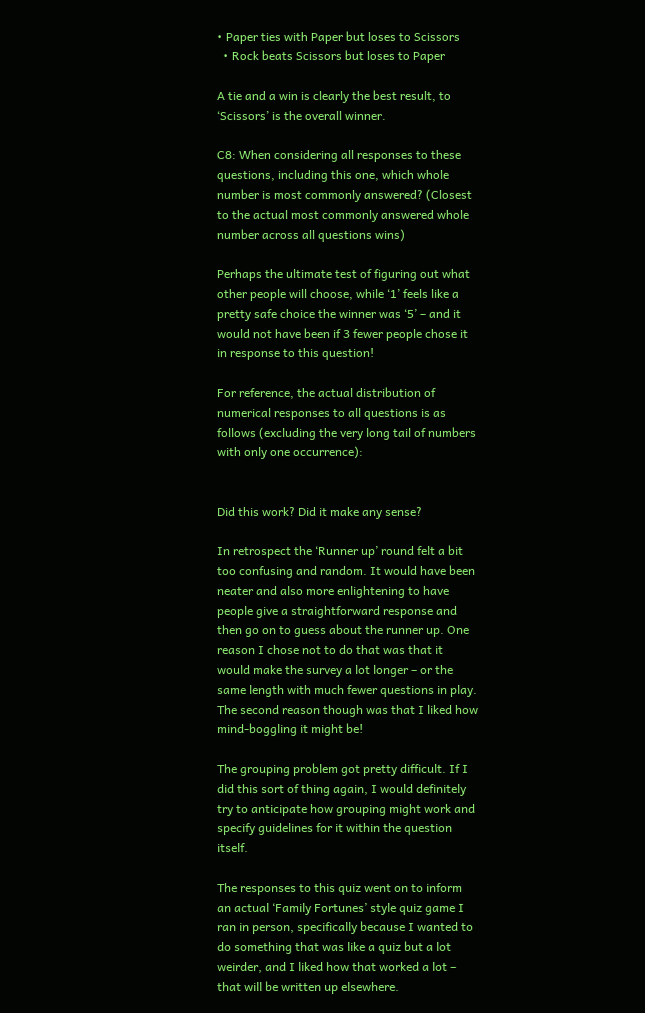• Paper ties with Paper but loses to Scissors
  • Rock beats Scissors but loses to Paper

A tie and a win is clearly the best result, to ‘Scissors’ is the overall winner.

C8: When considering all responses to these questions, including this one, which whole number is most commonly answered? (Closest to the actual most commonly answered whole number across all questions wins)

Perhaps the ultimate test of figuring out what other people will choose, while ‘1’ feels like a pretty safe choice the winner was ‘5’ – and it would not have been if 3 fewer people chose it in response to this question!

For reference, the actual distribution of numerical responses to all questions is as follows (excluding the very long tail of numbers with only one occurrence):


Did this work? Did it make any sense?

In retrospect the ‘Runner up’ round felt a bit too confusing and random. It would have been neater and also more enlightening to have people give a straightforward response and then go on to guess about the runner up. One reason I chose not to do that was that it would make the survey a lot longer – or the same length with much fewer questions in play. The second reason though was that I liked how mind-boggling it might be!

The grouping problem got pretty difficult. If I did this sort of thing again, I would definitely try to anticipate how grouping might work and specify guidelines for it within the question itself.

The responses to this quiz went on to inform an actual ‘Family Fortunes’ style quiz game I ran in person, specifically because I wanted to do something that was like a quiz but a lot weirder, and I liked how that worked a lot – that will be written up elsewhere.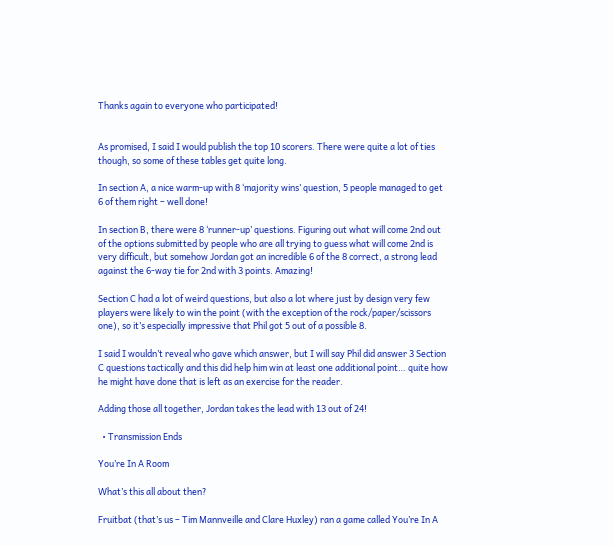Thanks again to everyone who participated!


As promised, I said I would publish the top 10 scorers. There were quite a lot of ties though, so some of these tables get quite long.

In section A, a nice warm-up with 8 ‘majority wins’ question, 5 people managed to get 6 of them right – well done!

In section B, there were 8 ‘runner-up’ questions. Figuring out what will come 2nd out of the options submitted by people who are all trying to guess what will come 2nd is very difficult, but somehow Jordan got an incredible 6 of the 8 correct, a strong lead against the 6-way tie for 2nd with 3 points. Amazing!

Section C had a lot of weird questions, but also a lot where just by design very few players were likely to win the point (with the exception of the rock/paper/scissors one), so it’s especially impressive that Phil got 5 out of a possible 8.

I said I wouldn’t reveal who gave which answer, but I will say Phil did answer 3 Section C questions tactically and this did help him win at least one additional point… quite how he might have done that is left as an exercise for the reader.

Adding those all together, Jordan takes the lead with 13 out of 24!

  • Transmission Ends

You’re In A Room

What’s this all about then?

Fruitbat (that’s us – Tim Mannveille and Clare Huxley) ran a game called You’re In A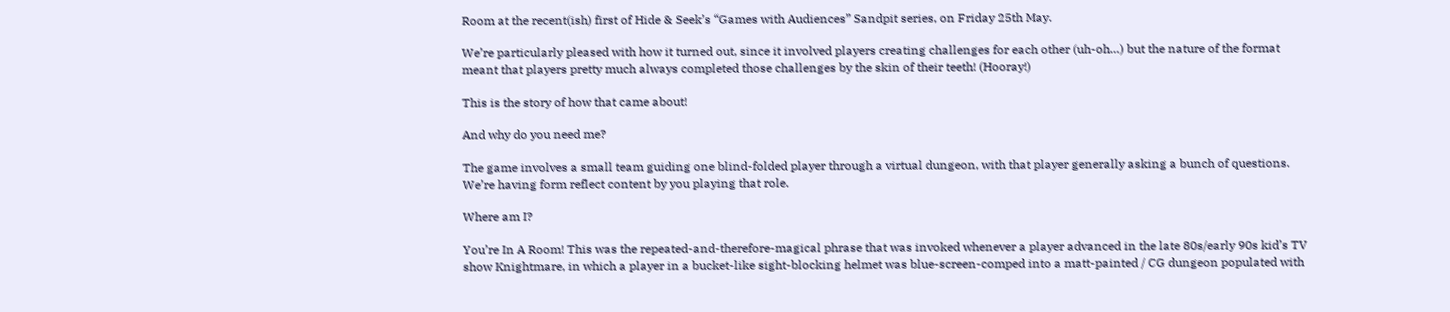Room at the recent(ish) first of Hide & Seek’s “Games with Audiences” Sandpit series, on Friday 25th May.

We’re particularly pleased with how it turned out, since it involved players creating challenges for each other (uh-oh…) but the nature of the format meant that players pretty much always completed those challenges by the skin of their teeth! (Hooray!)

This is the story of how that came about!

And why do you need me?

The game involves a small team guiding one blind-folded player through a virtual dungeon, with that player generally asking a bunch of questions. We’re having form reflect content by you playing that role.

Where am I?

You’re In A Room! This was the repeated-and-therefore-magical phrase that was invoked whenever a player advanced in the late 80s/early 90s kid’s TV show Knightmare, in which a player in a bucket-like sight-blocking helmet was blue-screen-comped into a matt-painted / CG dungeon populated with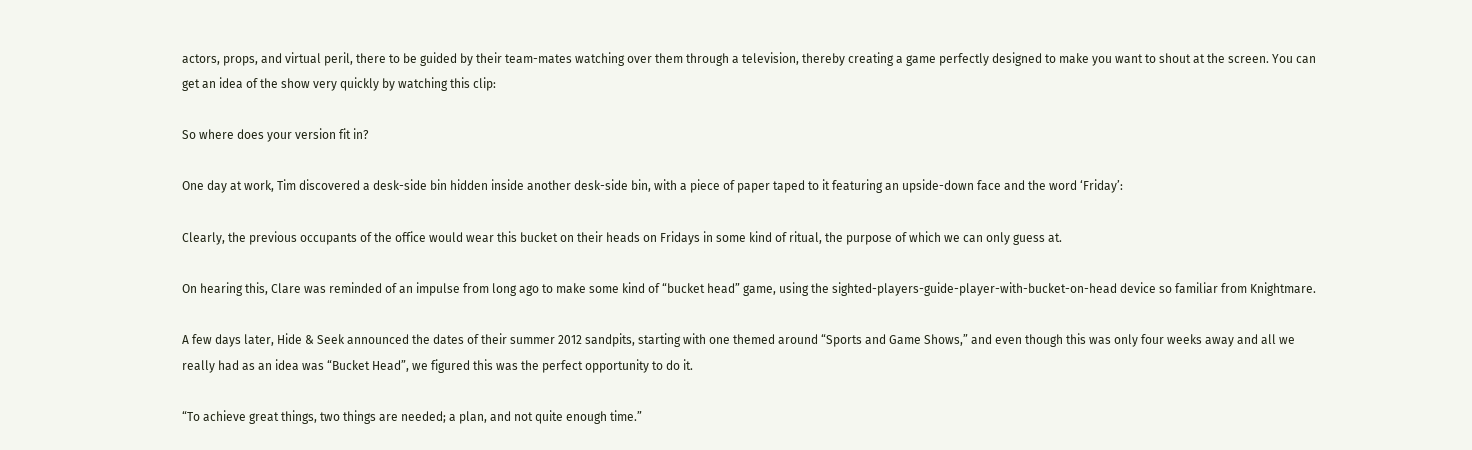actors, props, and virtual peril, there to be guided by their team-mates watching over them through a television, thereby creating a game perfectly designed to make you want to shout at the screen. You can get an idea of the show very quickly by watching this clip:

So where does your version fit in?

One day at work, Tim discovered a desk-side bin hidden inside another desk-side bin, with a piece of paper taped to it featuring an upside-down face and the word ‘Friday’:

Clearly, the previous occupants of the office would wear this bucket on their heads on Fridays in some kind of ritual, the purpose of which we can only guess at.

On hearing this, Clare was reminded of an impulse from long ago to make some kind of “bucket head” game, using the sighted-players-guide-player-with-bucket-on-head device so familiar from Knightmare.

A few days later, Hide & Seek announced the dates of their summer 2012 sandpits, starting with one themed around “Sports and Game Shows,” and even though this was only four weeks away and all we really had as an idea was “Bucket Head”, we figured this was the perfect opportunity to do it.

“To achieve great things, two things are needed; a plan, and not quite enough time.”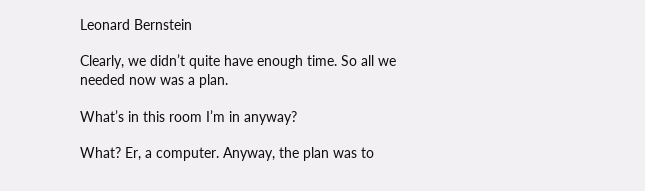Leonard Bernstein

Clearly, we didn’t quite have enough time. So all we needed now was a plan.

What’s in this room I’m in anyway?

What? Er, a computer. Anyway, the plan was to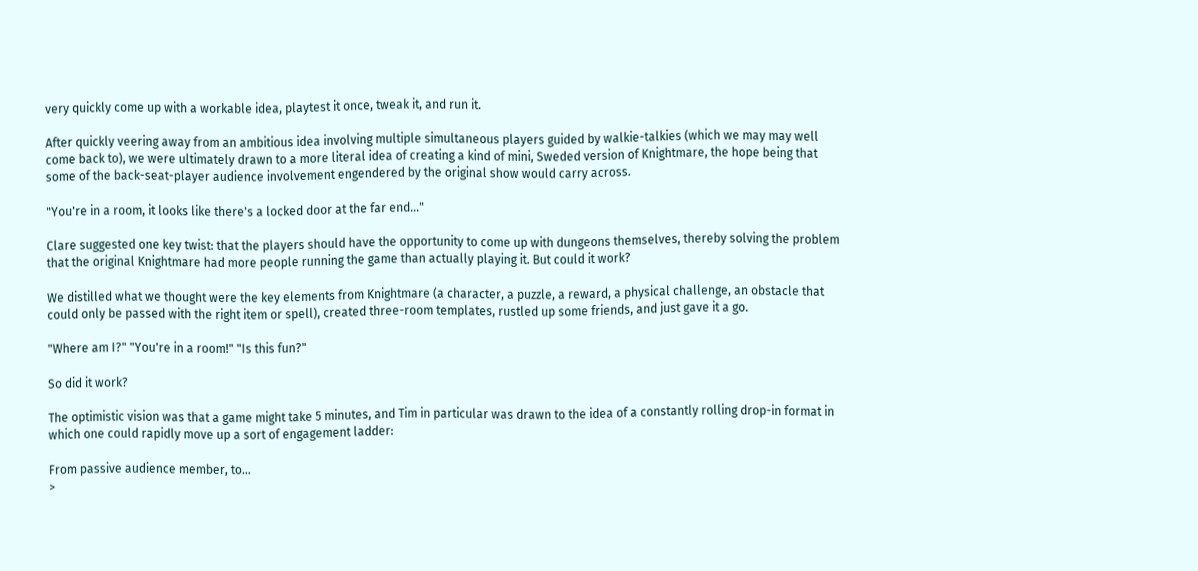very quickly come up with a workable idea, playtest it once, tweak it, and run it.

After quickly veering away from an ambitious idea involving multiple simultaneous players guided by walkie-talkies (which we may may well come back to), we were ultimately drawn to a more literal idea of creating a kind of mini, Sweded version of Knightmare, the hope being that some of the back-seat-player audience involvement engendered by the original show would carry across.

"You're in a room, it looks like there's a locked door at the far end..."

Clare suggested one key twist: that the players should have the opportunity to come up with dungeons themselves, thereby solving the problem that the original Knightmare had more people running the game than actually playing it. But could it work?

We distilled what we thought were the key elements from Knightmare (a character, a puzzle, a reward, a physical challenge, an obstacle that could only be passed with the right item or spell), created three-room templates, rustled up some friends, and just gave it a go.

"Where am I?" "You're in a room!" "Is this fun?"

So did it work?

The optimistic vision was that a game might take 5 minutes, and Tim in particular was drawn to the idea of a constantly rolling drop-in format in which one could rapidly move up a sort of engagement ladder:

From passive audience member, to…
>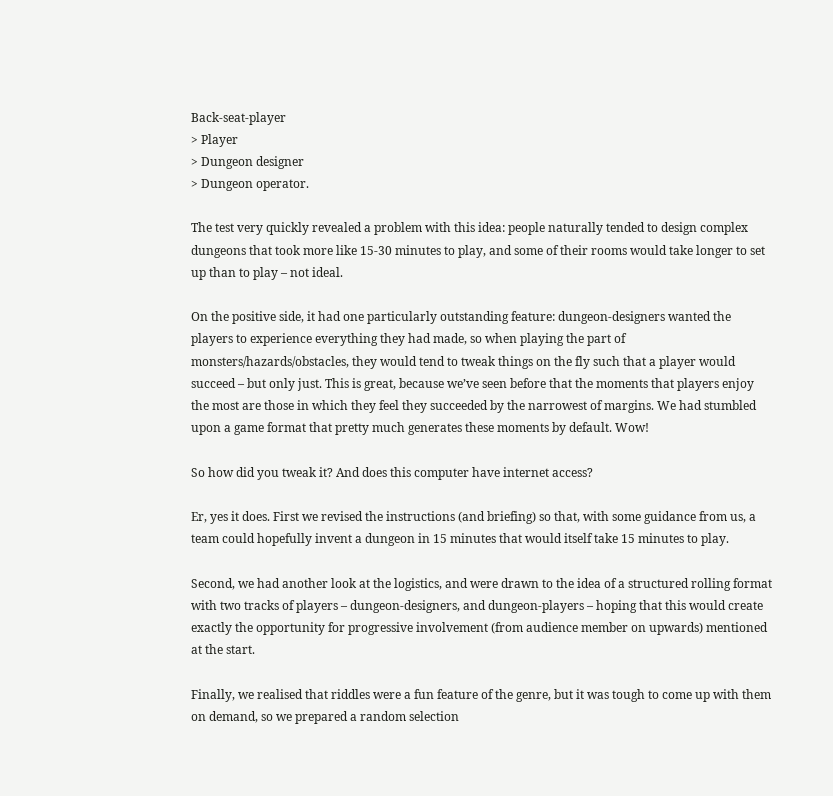Back-seat-player
> Player
> Dungeon designer
> Dungeon operator.

The test very quickly revealed a problem with this idea: people naturally tended to design complex dungeons that took more like 15-30 minutes to play, and some of their rooms would take longer to set up than to play – not ideal.

On the positive side, it had one particularly outstanding feature: dungeon-designers wanted the players to experience everything they had made, so when playing the part of monsters/hazards/obstacles, they would tend to tweak things on the fly such that a player would succeed – but only just. This is great, because we’ve seen before that the moments that players enjoy the most are those in which they feel they succeeded by the narrowest of margins. We had stumbled upon a game format that pretty much generates these moments by default. Wow!

So how did you tweak it? And does this computer have internet access?

Er, yes it does. First we revised the instructions (and briefing) so that, with some guidance from us, a team could hopefully invent a dungeon in 15 minutes that would itself take 15 minutes to play.

Second, we had another look at the logistics, and were drawn to the idea of a structured rolling format with two tracks of players – dungeon-designers, and dungeon-players – hoping that this would create exactly the opportunity for progressive involvement (from audience member on upwards) mentioned at the start.

Finally, we realised that riddles were a fun feature of the genre, but it was tough to come up with them on demand, so we prepared a random selection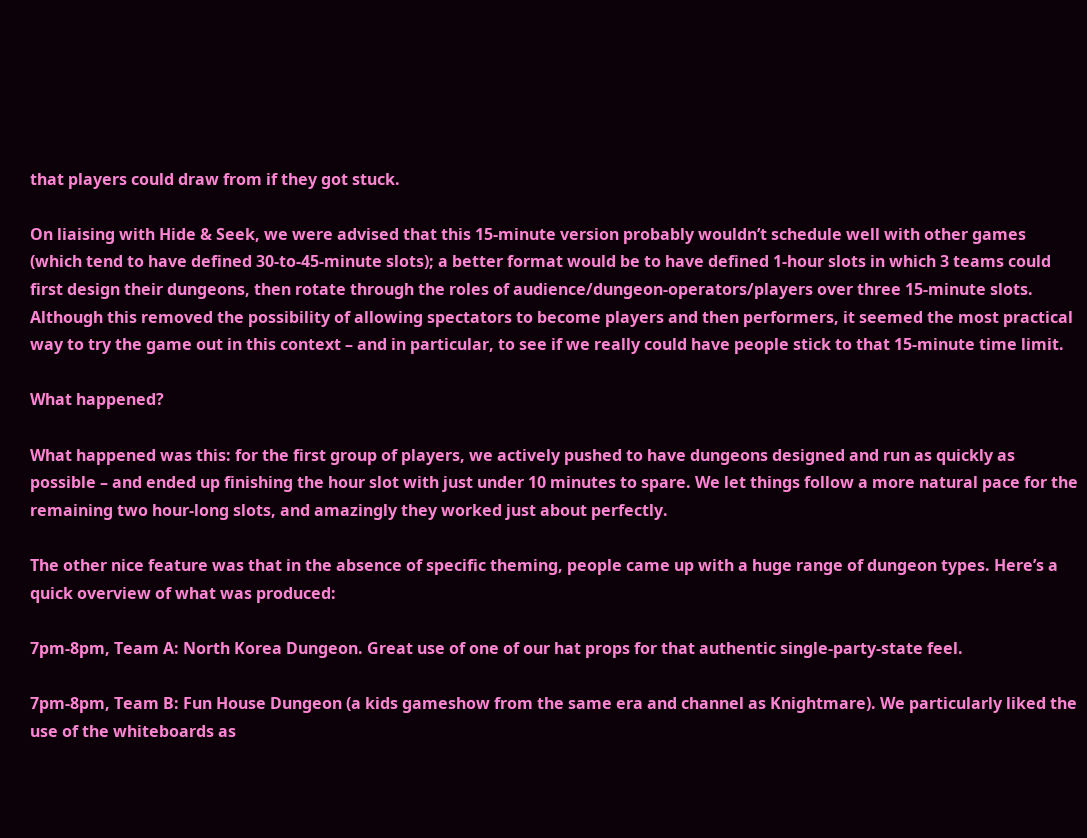that players could draw from if they got stuck.

On liaising with Hide & Seek, we were advised that this 15-minute version probably wouldn’t schedule well with other games (which tend to have defined 30-to-45-minute slots); a better format would be to have defined 1-hour slots in which 3 teams could first design their dungeons, then rotate through the roles of audience/dungeon-operators/players over three 15-minute slots. Although this removed the possibility of allowing spectators to become players and then performers, it seemed the most practical way to try the game out in this context – and in particular, to see if we really could have people stick to that 15-minute time limit.

What happened?

What happened was this: for the first group of players, we actively pushed to have dungeons designed and run as quickly as possible – and ended up finishing the hour slot with just under 10 minutes to spare. We let things follow a more natural pace for the remaining two hour-long slots, and amazingly they worked just about perfectly.

The other nice feature was that in the absence of specific theming, people came up with a huge range of dungeon types. Here’s a quick overview of what was produced:

7pm-8pm, Team A: North Korea Dungeon. Great use of one of our hat props for that authentic single-party-state feel.

7pm-8pm, Team B: Fun House Dungeon (a kids gameshow from the same era and channel as Knightmare). We particularly liked the use of the whiteboards as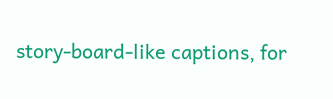story-board-like captions, for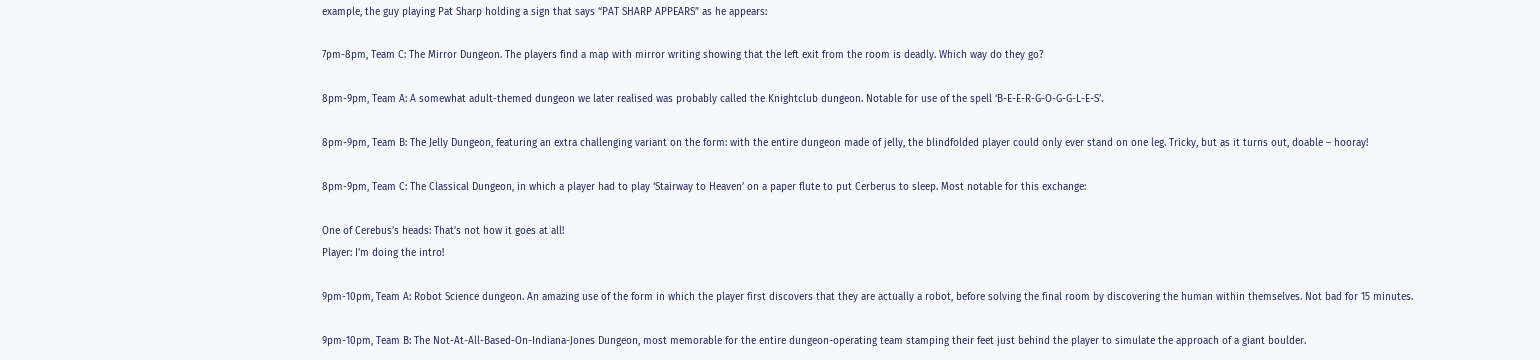example, the guy playing Pat Sharp holding a sign that says “PAT SHARP APPEARS” as he appears:

7pm-8pm, Team C: The Mirror Dungeon. The players find a map with mirror writing showing that the left exit from the room is deadly. Which way do they go?

8pm-9pm, Team A: A somewhat adult-themed dungeon we later realised was probably called the Knightclub dungeon. Notable for use of the spell ‘B-E-E-R-G-O-G-G-L-E-S’.

8pm-9pm, Team B: The Jelly Dungeon, featuring an extra challenging variant on the form: with the entire dungeon made of jelly, the blindfolded player could only ever stand on one leg. Tricky, but as it turns out, doable – hooray!

8pm-9pm, Team C: The Classical Dungeon, in which a player had to play ‘Stairway to Heaven’ on a paper flute to put Cerberus to sleep. Most notable for this exchange:

One of Cerebus’s heads: That’s not how it goes at all!
Player: I’m doing the intro!

9pm-10pm, Team A: Robot Science dungeon. An amazing use of the form in which the player first discovers that they are actually a robot, before solving the final room by discovering the human within themselves. Not bad for 15 minutes.

9pm-10pm, Team B: The Not-At-All-Based-On-Indiana-Jones Dungeon, most memorable for the entire dungeon-operating team stamping their feet just behind the player to simulate the approach of a giant boulder.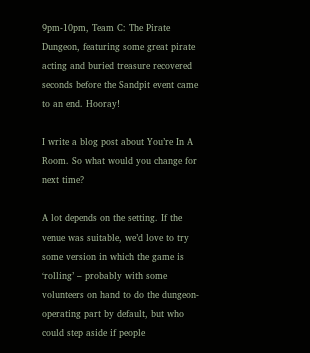9pm-10pm, Team C: The Pirate Dungeon, featuring some great pirate acting and buried treasure recovered seconds before the Sandpit event came to an end. Hooray!

I write a blog post about You’re In A Room. So what would you change for next time?

A lot depends on the setting. If the venue was suitable, we’d love to try some version in which the game is ‘rolling’ – probably with some volunteers on hand to do the dungeon-operating part by default, but who could step aside if people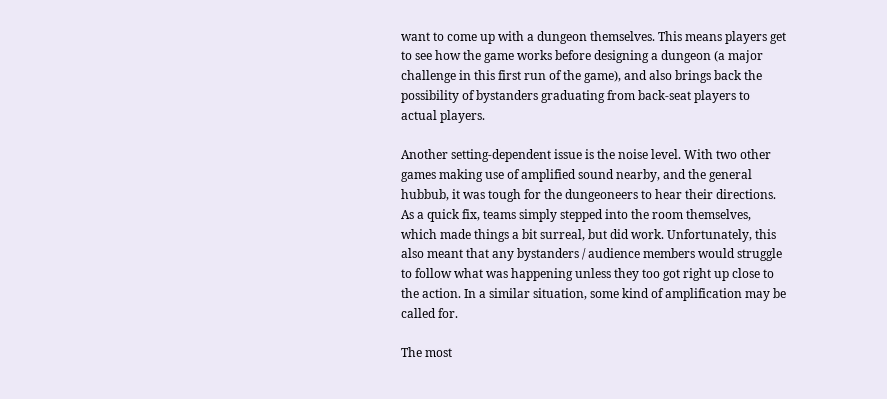want to come up with a dungeon themselves. This means players get to see how the game works before designing a dungeon (a major challenge in this first run of the game), and also brings back the possibility of bystanders graduating from back-seat players to actual players.

Another setting-dependent issue is the noise level. With two other games making use of amplified sound nearby, and the general hubbub, it was tough for the dungeoneers to hear their directions. As a quick fix, teams simply stepped into the room themselves, which made things a bit surreal, but did work. Unfortunately, this also meant that any bystanders / audience members would struggle to follow what was happening unless they too got right up close to the action. In a similar situation, some kind of amplification may be called for.

The most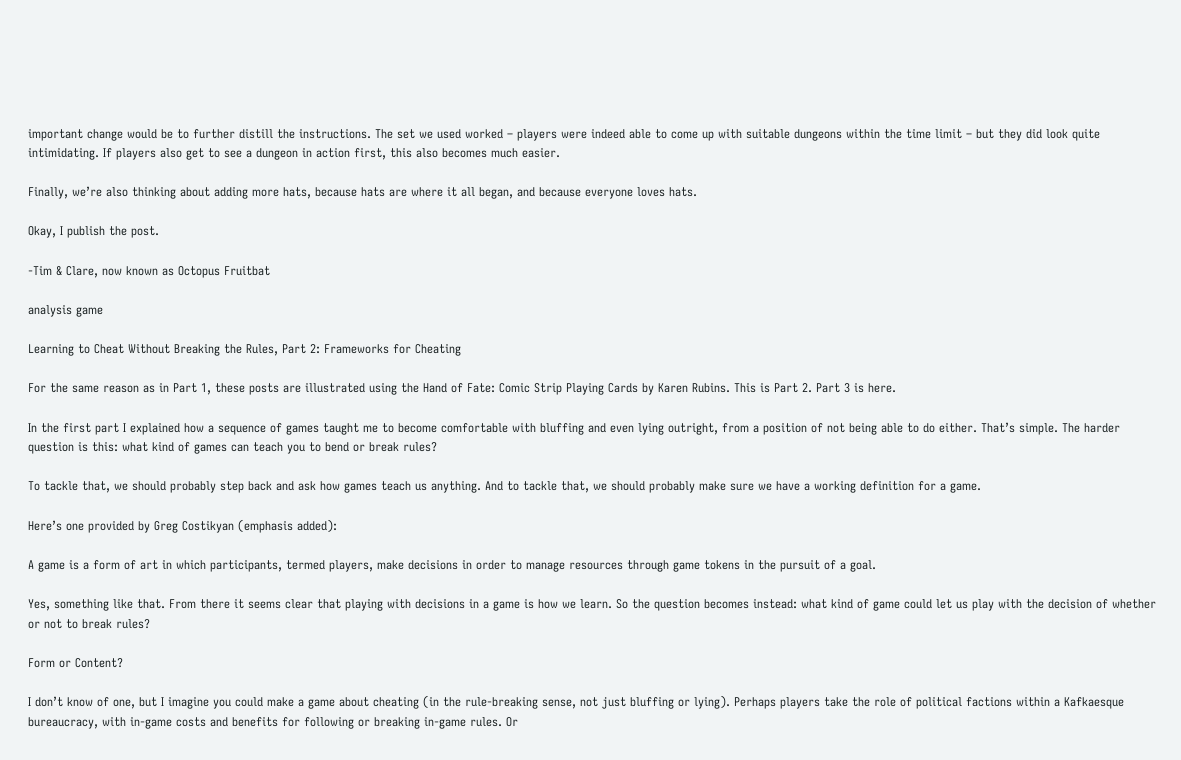important change would be to further distill the instructions. The set we used worked – players were indeed able to come up with suitable dungeons within the time limit – but they did look quite intimidating. If players also get to see a dungeon in action first, this also becomes much easier.

Finally, we’re also thinking about adding more hats, because hats are where it all began, and because everyone loves hats.

Okay, I publish the post.

-Tim & Clare, now known as Octopus Fruitbat

analysis game

Learning to Cheat Without Breaking the Rules, Part 2: Frameworks for Cheating

For the same reason as in Part 1, these posts are illustrated using the Hand of Fate: Comic Strip Playing Cards by Karen Rubins. This is Part 2. Part 3 is here.

In the first part I explained how a sequence of games taught me to become comfortable with bluffing and even lying outright, from a position of not being able to do either. That’s simple. The harder question is this: what kind of games can teach you to bend or break rules?

To tackle that, we should probably step back and ask how games teach us anything. And to tackle that, we should probably make sure we have a working definition for a game.

Here’s one provided by Greg Costikyan (emphasis added):

A game is a form of art in which participants, termed players, make decisions in order to manage resources through game tokens in the pursuit of a goal.

Yes, something like that. From there it seems clear that playing with decisions in a game is how we learn. So the question becomes instead: what kind of game could let us play with the decision of whether or not to break rules?

Form or Content?

I don’t know of one, but I imagine you could make a game about cheating (in the rule-breaking sense, not just bluffing or lying). Perhaps players take the role of political factions within a Kafkaesque bureaucracy, with in-game costs and benefits for following or breaking in-game rules. Or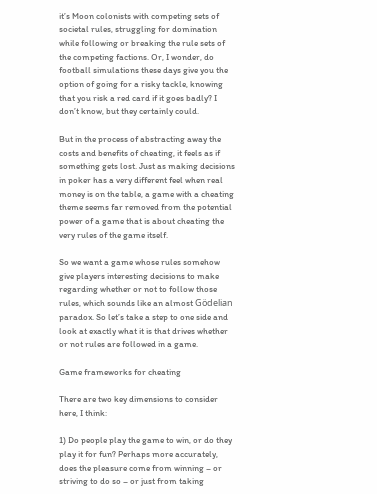it’s Moon colonists with competing sets of societal rules, struggling for domination while following or breaking the rule sets of the competing factions. Or, I wonder, do football simulations these days give you the option of going for a risky tackle, knowing that you risk a red card if it goes badly? I don’t know, but they certainly could.

But in the process of abstracting away the costs and benefits of cheating, it feels as if something gets lost. Just as making decisions in poker has a very different feel when real money is on the table, a game with a cheating theme seems far removed from the potential power of a game that is about cheating the very rules of the game itself.

So we want a game whose rules somehow give players interesting decisions to make regarding whether or not to follow those rules, which sounds like an almost Gödelian paradox. So let’s take a step to one side and look at exactly what it is that drives whether or not rules are followed in a game.

Game frameworks for cheating

There are two key dimensions to consider here, I think:

1) Do people play the game to win, or do they play it for fun? Perhaps more accurately, does the pleasure come from winning – or striving to do so – or just from taking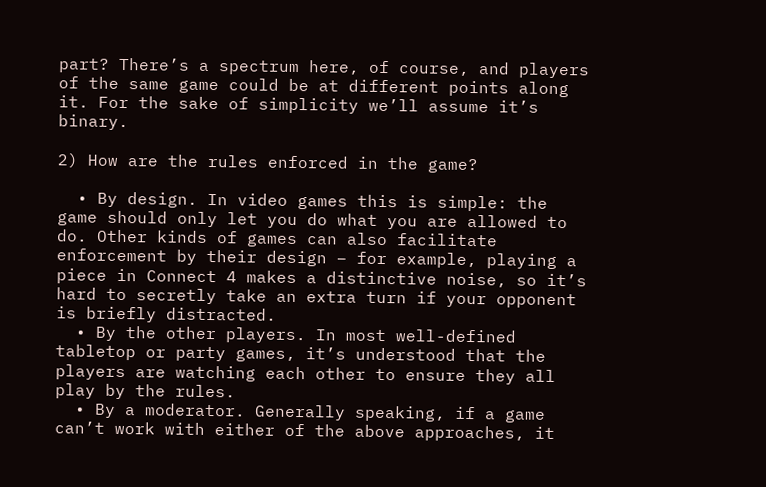part? There’s a spectrum here, of course, and players of the same game could be at different points along it. For the sake of simplicity we’ll assume it’s binary.

2) How are the rules enforced in the game?

  • By design. In video games this is simple: the game should only let you do what you are allowed to do. Other kinds of games can also facilitate enforcement by their design – for example, playing a piece in Connect 4 makes a distinctive noise, so it’s hard to secretly take an extra turn if your opponent is briefly distracted.
  • By the other players. In most well-defined tabletop or party games, it’s understood that the players are watching each other to ensure they all play by the rules.
  • By a moderator. Generally speaking, if a game can’t work with either of the above approaches, it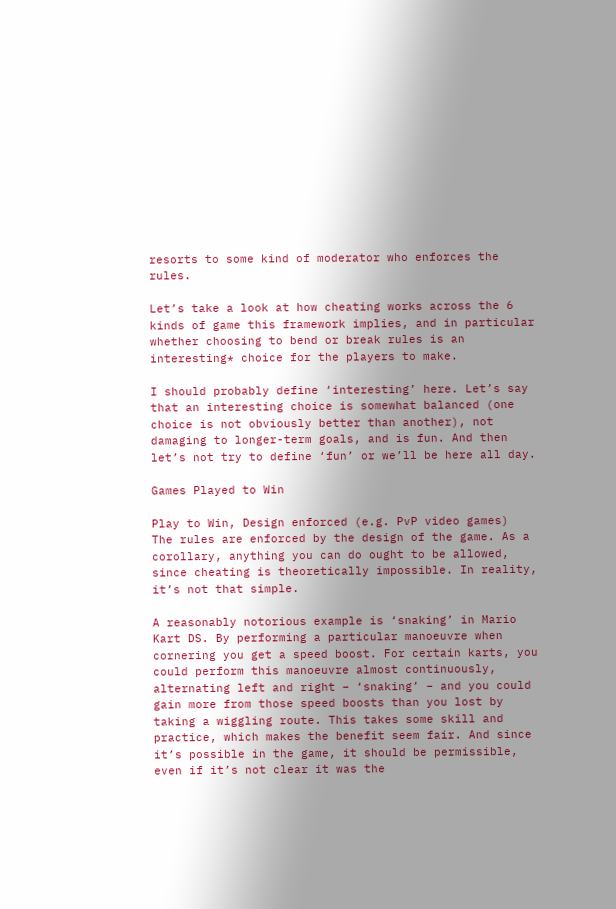resorts to some kind of moderator who enforces the rules.

Let’s take a look at how cheating works across the 6 kinds of game this framework implies, and in particular whether choosing to bend or break rules is an interesting* choice for the players to make.

I should probably define ‘interesting’ here. Let’s say that an interesting choice is somewhat balanced (one choice is not obviously better than another), not damaging to longer-term goals, and is fun. And then let’s not try to define ‘fun’ or we’ll be here all day.

Games Played to Win

Play to Win, Design enforced (e.g. PvP video games)
The rules are enforced by the design of the game. As a corollary, anything you can do ought to be allowed, since cheating is theoretically impossible. In reality, it’s not that simple.

A reasonably notorious example is ‘snaking’ in Mario Kart DS. By performing a particular manoeuvre when cornering you get a speed boost. For certain karts, you could perform this manoeuvre almost continuously, alternating left and right – ‘snaking’ – and you could gain more from those speed boosts than you lost by taking a wiggling route. This takes some skill and practice, which makes the benefit seem fair. And since it’s possible in the game, it should be permissible, even if it’s not clear it was the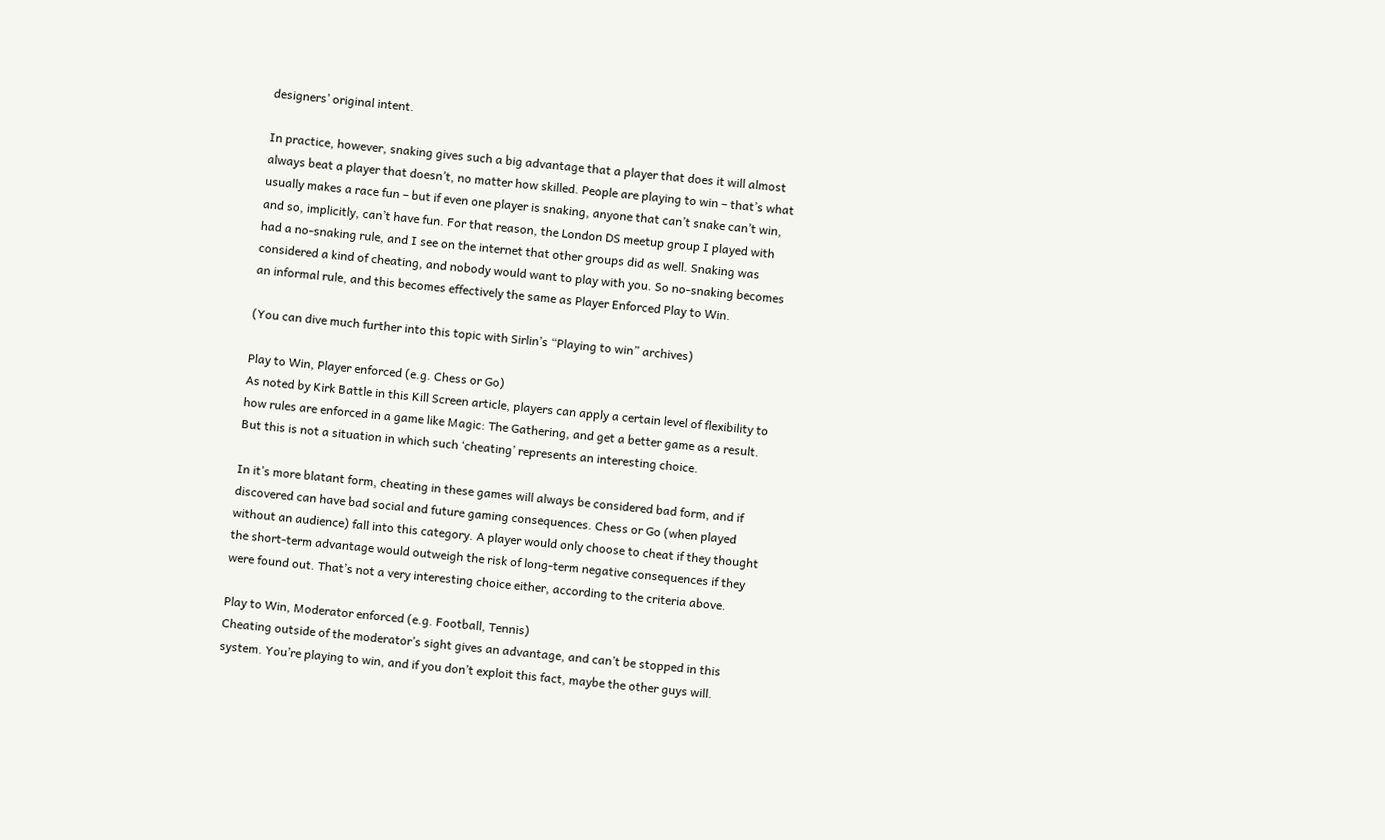designers’ original intent.

In practice, however, snaking gives such a big advantage that a player that does it will almost always beat a player that doesn’t, no matter how skilled. People are playing to win – that’s what usually makes a race fun – but if even one player is snaking, anyone that can’t snake can’t win, and so, implicitly, can’t have fun. For that reason, the London DS meetup group I played with had a no-snaking rule, and I see on the internet that other groups did as well. Snaking was considered a kind of cheating, and nobody would want to play with you. So no-snaking becomes an informal rule, and this becomes effectively the same as Player Enforced Play to Win.

(You can dive much further into this topic with Sirlin’s “Playing to win” archives)

Play to Win, Player enforced (e.g. Chess or Go)
As noted by Kirk Battle in this Kill Screen article, players can apply a certain level of flexibility to how rules are enforced in a game like Magic: The Gathering, and get a better game as a result. But this is not a situation in which such ‘cheating’ represents an interesting choice.

In it’s more blatant form, cheating in these games will always be considered bad form, and if discovered can have bad social and future gaming consequences. Chess or Go (when played without an audience) fall into this category. A player would only choose to cheat if they thought the short-term advantage would outweigh the risk of long-term negative consequences if they were found out. That’s not a very interesting choice either, according to the criteria above.

Play to Win, Moderator enforced (e.g. Football, Tennis)
Cheating outside of the moderator’s sight gives an advantage, and can’t be stopped in this system. You’re playing to win, and if you don’t exploit this fact, maybe the other guys will.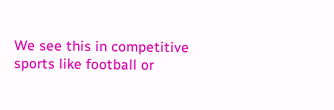We see this in competitive sports like football or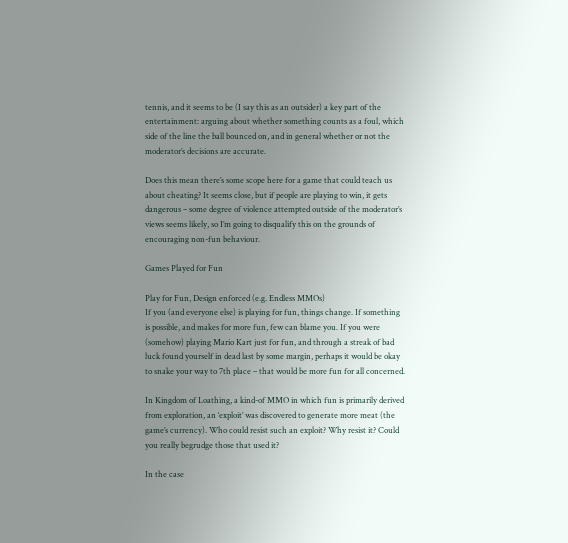tennis, and it seems to be (I say this as an outsider) a key part of the entertainment: arguing about whether something counts as a foul, which side of the line the ball bounced on, and in general whether or not the moderator’s decisions are accurate.

Does this mean there’s some scope here for a game that could teach us about cheating? It seems close, but if people are playing to win, it gets dangerous – some degree of violence attempted outside of the moderator’s views seems likely, so I’m going to disqualify this on the grounds of encouraging non-fun behaviour.

Games Played for Fun

Play for Fun, Design enforced (e.g. Endless MMOs)
If you (and everyone else) is playing for fun, things change. If something is possible, and makes for more fun, few can blame you. If you were (somehow) playing Mario Kart just for fun, and through a streak of bad luck found yourself in dead last by some margin, perhaps it would be okay to snake your way to 7th place – that would be more fun for all concerned.

In Kingdom of Loathing, a kind-of MMO in which fun is primarily derived from exploration, an ‘exploit’ was discovered to generate more meat (the game’s currency). Who could resist such an exploit? Why resist it? Could you really begrudge those that used it?

In the case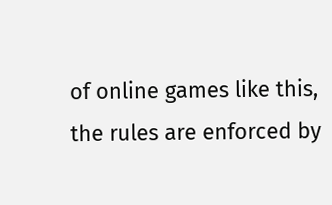of online games like this, the rules are enforced by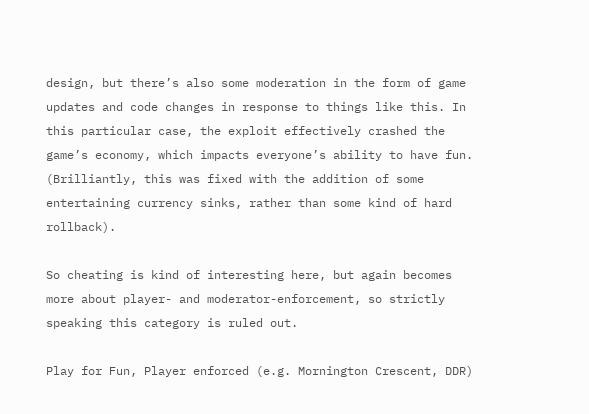design, but there’s also some moderation in the form of game updates and code changes in response to things like this. In this particular case, the exploit effectively crashed the game’s economy, which impacts everyone’s ability to have fun. (Brilliantly, this was fixed with the addition of some entertaining currency sinks, rather than some kind of hard rollback).

So cheating is kind of interesting here, but again becomes more about player- and moderator-enforcement, so strictly speaking this category is ruled out.

Play for Fun, Player enforced (e.g. Mornington Crescent, DDR)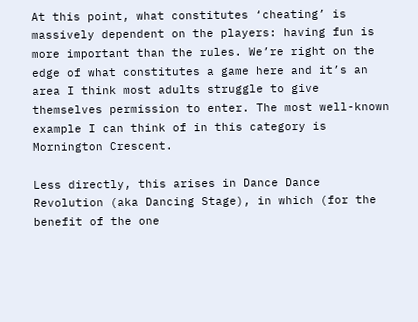At this point, what constitutes ‘cheating’ is massively dependent on the players: having fun is more important than the rules. We’re right on the edge of what constitutes a game here and it’s an area I think most adults struggle to give themselves permission to enter. The most well-known example I can think of in this category is Mornington Crescent.

Less directly, this arises in Dance Dance Revolution (aka Dancing Stage), in which (for the benefit of the one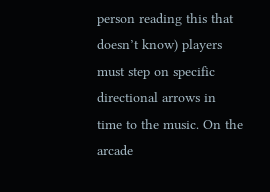person reading this that doesn’t know) players must step on specific directional arrows in time to the music. On the arcade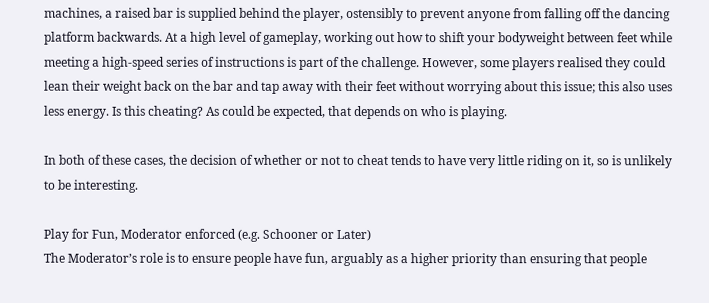machines, a raised bar is supplied behind the player, ostensibly to prevent anyone from falling off the dancing platform backwards. At a high level of gameplay, working out how to shift your bodyweight between feet while meeting a high-speed series of instructions is part of the challenge. However, some players realised they could lean their weight back on the bar and tap away with their feet without worrying about this issue; this also uses less energy. Is this cheating? As could be expected, that depends on who is playing.

In both of these cases, the decision of whether or not to cheat tends to have very little riding on it, so is unlikely to be interesting.

Play for Fun, Moderator enforced (e.g. Schooner or Later)
The Moderator’s role is to ensure people have fun, arguably as a higher priority than ensuring that people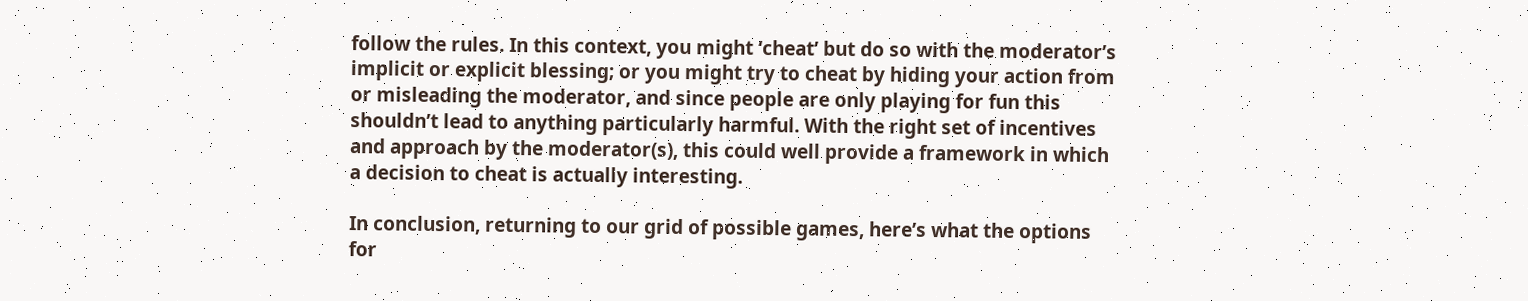follow the rules. In this context, you might ‘cheat’ but do so with the moderator’s implicit or explicit blessing; or you might try to cheat by hiding your action from or misleading the moderator, and since people are only playing for fun this shouldn’t lead to anything particularly harmful. With the right set of incentives and approach by the moderator(s), this could well provide a framework in which a decision to cheat is actually interesting.

In conclusion, returning to our grid of possible games, here’s what the options for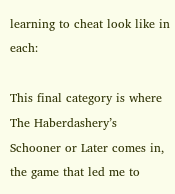learning to cheat look like in each:

This final category is where The Haberdashery’s Schooner or Later comes in, the game that led me to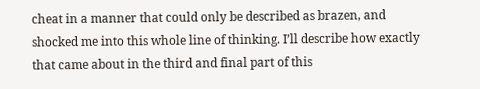cheat in a manner that could only be described as brazen, and shocked me into this whole line of thinking. I’ll describe how exactly that came about in the third and final part of this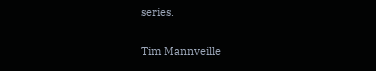series.

Tim Mannveille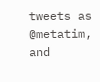tweets as @metatim, and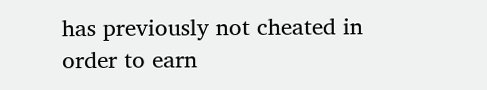has previously not cheated in order to earn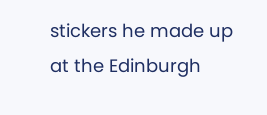stickers he made up at the Edinburgh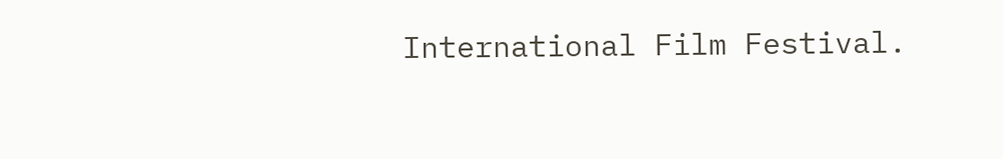International Film Festival.